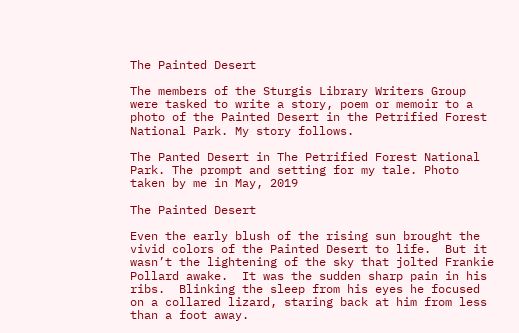The Painted Desert

The members of the Sturgis Library Writers Group were tasked to write a story, poem or memoir to a photo of the Painted Desert in the Petrified Forest National Park. My story follows.

The Panted Desert in The Petrified Forest National Park. The prompt and setting for my tale. Photo taken by me in May, 2019

The Painted Desert

Even the early blush of the rising sun brought the vivid colors of the Painted Desert to life.  But it wasn’t the lightening of the sky that jolted Frankie Pollard awake.  It was the sudden sharp pain in his ribs.  Blinking the sleep from his eyes he focused on a collared lizard, staring back at him from less than a foot away.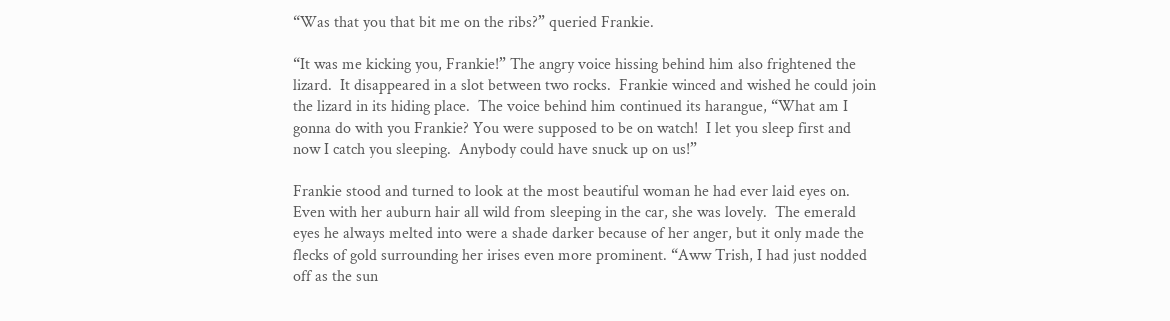“Was that you that bit me on the ribs?” queried Frankie.

“It was me kicking you, Frankie!” The angry voice hissing behind him also frightened the lizard.  It disappeared in a slot between two rocks.  Frankie winced and wished he could join the lizard in its hiding place.  The voice behind him continued its harangue, “What am I gonna do with you Frankie? You were supposed to be on watch!  I let you sleep first and now I catch you sleeping.  Anybody could have snuck up on us!”

Frankie stood and turned to look at the most beautiful woman he had ever laid eyes on.  Even with her auburn hair all wild from sleeping in the car, she was lovely.  The emerald eyes he always melted into were a shade darker because of her anger, but it only made the flecks of gold surrounding her irises even more prominent. “Aww Trish, I had just nodded off as the sun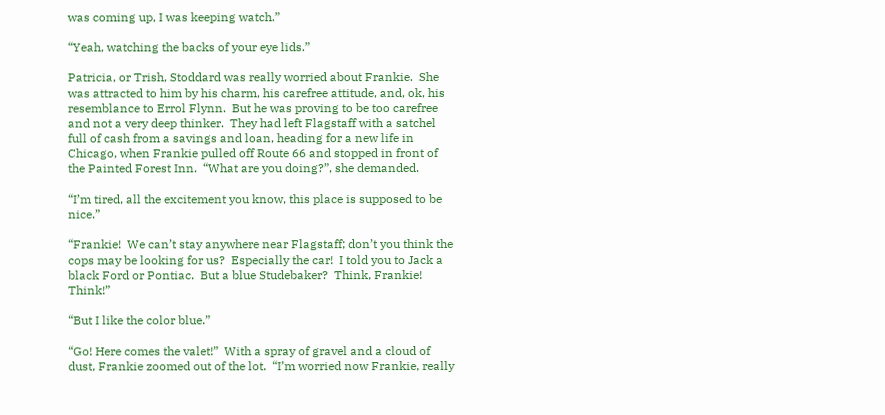was coming up, I was keeping watch.”

“Yeah, watching the backs of your eye lids.”

Patricia, or Trish, Stoddard was really worried about Frankie.  She was attracted to him by his charm, his carefree attitude, and, ok, his resemblance to Errol Flynn.  But he was proving to be too carefree and not a very deep thinker.  They had left Flagstaff with a satchel full of cash from a savings and loan, heading for a new life in Chicago, when Frankie pulled off Route 66 and stopped in front of the Painted Forest Inn.  “What are you doing?”, she demanded.

“I’m tired, all the excitement you know, this place is supposed to be nice.”

“Frankie!  We can’t stay anywhere near Flagstaff; don’t you think the cops may be looking for us?  Especially the car!  I told you to Jack a black Ford or Pontiac.  But a blue Studebaker?  Think, Frankie! Think!”

“But I like the color blue.”

“Go! Here comes the valet!”  With a spray of gravel and a cloud of dust, Frankie zoomed out of the lot.  “I’m worried now Frankie, really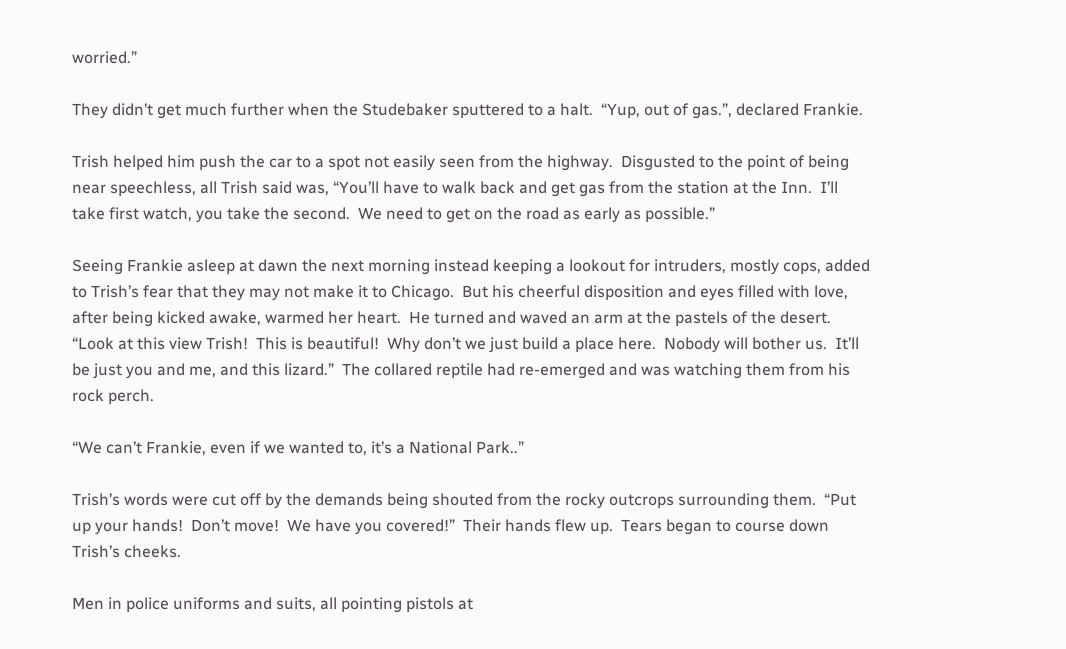worried.”

They didn’t get much further when the Studebaker sputtered to a halt.  “Yup, out of gas.”, declared Frankie.

Trish helped him push the car to a spot not easily seen from the highway.  Disgusted to the point of being near speechless, all Trish said was, “You’ll have to walk back and get gas from the station at the Inn.  I’ll take first watch, you take the second.  We need to get on the road as early as possible.”

Seeing Frankie asleep at dawn the next morning instead keeping a lookout for intruders, mostly cops, added to Trish’s fear that they may not make it to Chicago.  But his cheerful disposition and eyes filled with love, after being kicked awake, warmed her heart.  He turned and waved an arm at the pastels of the desert.  “Look at this view Trish!  This is beautiful!  Why don’t we just build a place here.  Nobody will bother us.  It’ll be just you and me, and this lizard.”  The collared reptile had re-emerged and was watching them from his rock perch.

“We can’t Frankie, even if we wanted to, it’s a National Park..”

Trish’s words were cut off by the demands being shouted from the rocky outcrops surrounding them.  “Put up your hands!  Don’t move!  We have you covered!”  Their hands flew up.  Tears began to course down Trish’s cheeks.

Men in police uniforms and suits, all pointing pistols at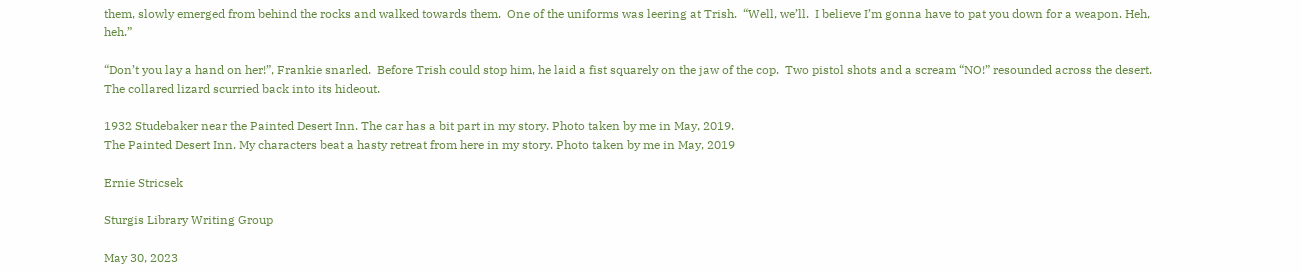them, slowly emerged from behind the rocks and walked towards them.  One of the uniforms was leering at Trish.  “Well, we’ll.  I believe I’m gonna have to pat you down for a weapon. Heh, heh.”

“Don’t you lay a hand on her!”, Frankie snarled.  Before Trish could stop him, he laid a fist squarely on the jaw of the cop.  Two pistol shots and a scream “NO!” resounded across the desert.  The collared lizard scurried back into its hideout.

1932 Studebaker near the Painted Desert Inn. The car has a bit part in my story. Photo taken by me in May, 2019.
The Painted Desert Inn. My characters beat a hasty retreat from here in my story. Photo taken by me in May, 2019

Ernie Stricsek

Sturgis Library Writing Group

May 30, 2023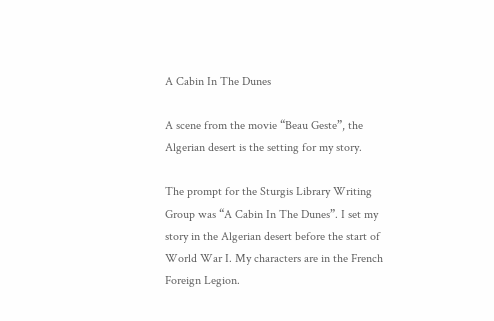A Cabin In The Dunes

A scene from the movie “Beau Geste”, the Algerian desert is the setting for my story.

The prompt for the Sturgis Library Writing Group was “A Cabin In The Dunes”. I set my story in the Algerian desert before the start of World War I. My characters are in the French Foreign Legion.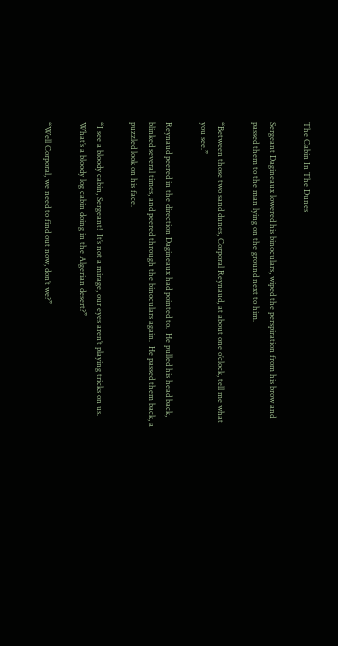The Cabin In The Dunes

Sergeant Dagineaux lowered his binoculars, wiped the perspiration from his brow and passed them to the man lying on the ground next to him.

“Between those two sand dunes, Corporal Reynaud, at about one o’clock, tell me what you see.”

Reynaud peered in the direction Dagineaux had pointed to.  He pulled his head back, blinked several times, and peered through the binoculars again.  He passed them back, a puzzled look on his face.

“I see a bloody cabin, Sergeant!  It’s not a mirage, our eyes aren’t playing tricks on us.  What’s a bloody log cabin doing in the Algerian desert?”

“Well Corporal, we need to find out now, don’t we?”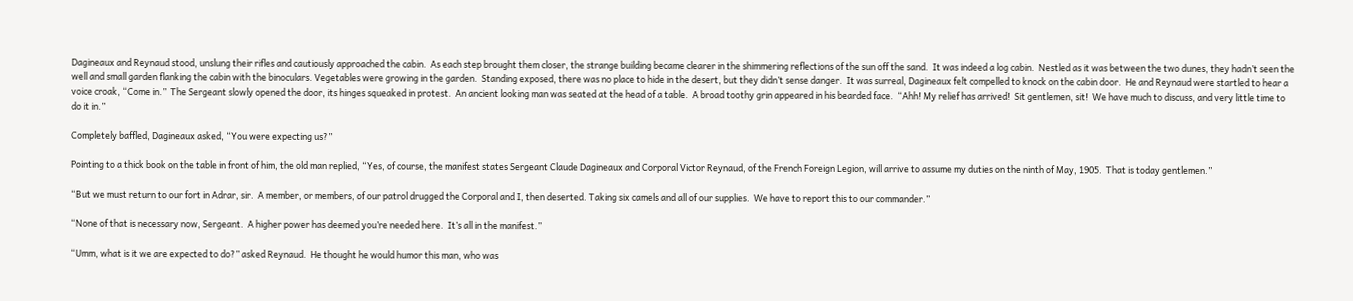Dagineaux and Reynaud stood, unslung their rifles and cautiously approached the cabin.  As each step brought them closer, the strange building became clearer in the shimmering reflections of the sun off the sand.  It was indeed a log cabin.  Nestled as it was between the two dunes, they hadn’t seen the well and small garden flanking the cabin with the binoculars. Vegetables were growing in the garden.  Standing exposed, there was no place to hide in the desert, but they didn’t sense danger.  It was surreal, Dagineaux felt compelled to knock on the cabin door.  He and Reynaud were startled to hear a voice croak, “Come in.”  The Sergeant slowly opened the door, its hinges squeaked in protest.  An ancient looking man was seated at the head of a table.  A broad toothy grin appeared in his bearded face.  “Ahh! My relief has arrived!  Sit gentlemen, sit!  We have much to discuss, and very little time to do it in.”

Completely baffled, Dagineaux asked, “You were expecting us?”

Pointing to a thick book on the table in front of him, the old man replied, “Yes, of course, the manifest states Sergeant Claude Dagineaux and Corporal Victor Reynaud, of the French Foreign Legion, will arrive to assume my duties on the ninth of May, 1905.  That is today gentlemen.”

“But we must return to our fort in Adrar, sir.  A member, or members, of our patrol drugged the Corporal and I, then deserted. Taking six camels and all of our supplies.  We have to report this to our commander.”

“None of that is necessary now, Sergeant.  A higher power has deemed you’re needed here.  It’s all in the manifest.”

“Umm, what is it we are expected to do?” asked Reynaud.  He thought he would humor this man, who was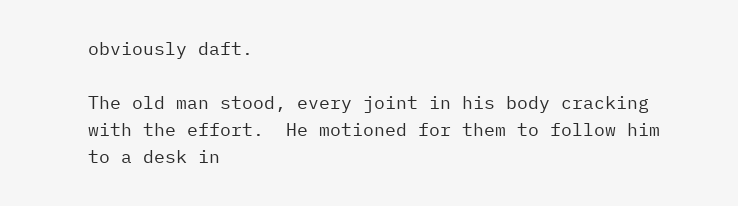obviously daft.

The old man stood, every joint in his body cracking with the effort.  He motioned for them to follow him to a desk in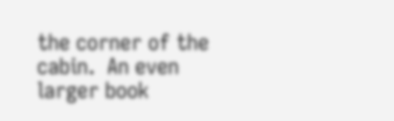the corner of the cabin.  An even larger book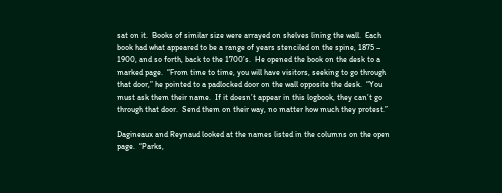sat on it.  Books of similar size were arrayed on shelves lining the wall.  Each book had what appeared to be a range of years stenciled on the spine, 1875 – 1900, and so forth, back to the 1700’s.  He opened the book on the desk to a marked page.  “From time to time, you will have visitors, seeking to go through that door,” he pointed to a padlocked door on the wall opposite the desk.  “You must ask them their name.  If it doesn’t appear in this logbook, they can’t go through that door.  Send them on their way, no matter how much they protest.”

Dagineaux and Reynaud looked at the names listed in the columns on the open page.  “Parks,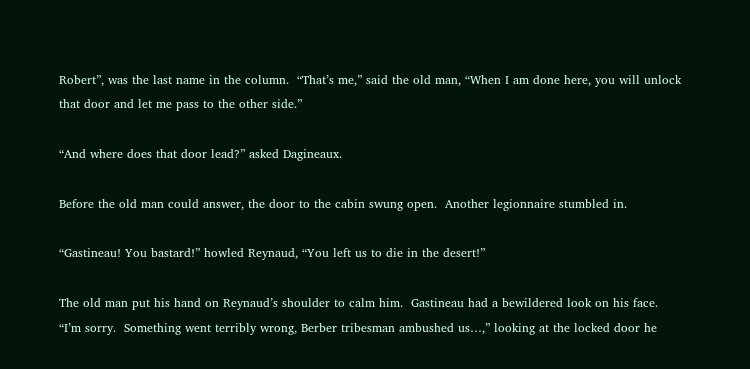Robert”, was the last name in the column.  “That’s me,” said the old man, “When I am done here, you will unlock that door and let me pass to the other side.”

“And where does that door lead?” asked Dagineaux.

Before the old man could answer, the door to the cabin swung open.  Another legionnaire stumbled in.

“Gastineau! You bastard!” howled Reynaud, “You left us to die in the desert!”

The old man put his hand on Reynaud’s shoulder to calm him.  Gastineau had a bewildered look on his face.   “I’m sorry.  Something went terribly wrong, Berber tribesman ambushed us…,” looking at the locked door he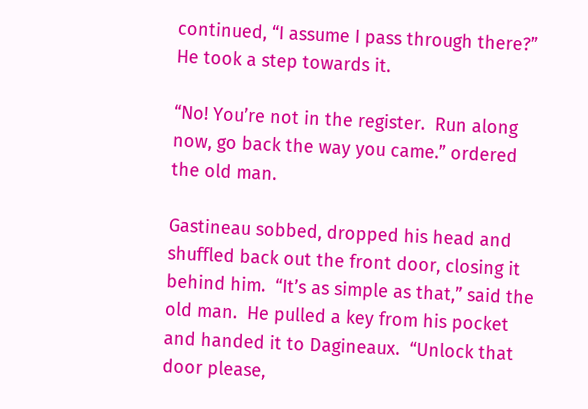continued, “I assume I pass through there?” He took a step towards it.

“No! You’re not in the register.  Run along now, go back the way you came.” ordered the old man.

Gastineau sobbed, dropped his head and shuffled back out the front door, closing it behind him.  “It’s as simple as that,” said the old man.  He pulled a key from his pocket and handed it to Dagineaux.  “Unlock that door please,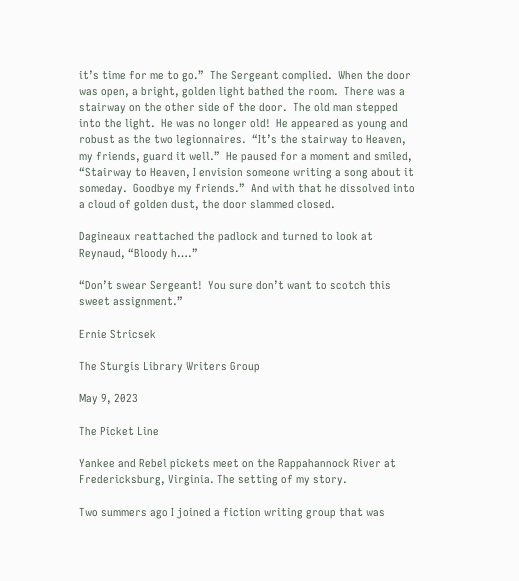it’s time for me to go.”  The Sergeant complied.  When the door was open, a bright, golden light bathed the room.  There was a stairway on the other side of the door.  The old man stepped into the light.  He was no longer old!  He appeared as young and robust as the two legionnaires.  “It’s the stairway to Heaven, my friends, guard it well.”  He paused for a moment and smiled, “Stairway to Heaven, I envision someone writing a song about it someday.  Goodbye my friends.”  And with that he dissolved into a cloud of golden dust, the door slammed closed.

Dagineaux reattached the padlock and turned to look at Reynaud, “Bloody h….”

“Don’t swear Sergeant!  You sure don’t want to scotch this sweet assignment.”

Ernie Stricsek

The Sturgis Library Writers Group

May 9, 2023

The Picket Line

Yankee and Rebel pickets meet on the Rappahannock River at Fredericksburg, Virginia. The setting of my story.

Two summers ago I joined a fiction writing group that was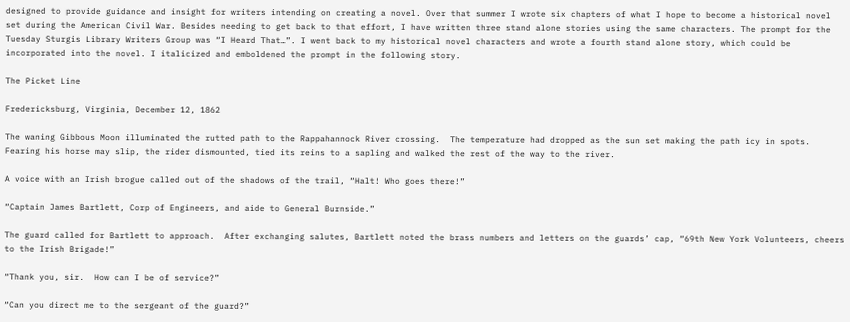designed to provide guidance and insight for writers intending on creating a novel. Over that summer I wrote six chapters of what I hope to become a historical novel set during the American Civil War. Besides needing to get back to that effort, I have written three stand alone stories using the same characters. The prompt for the Tuesday Sturgis Library Writers Group was “I Heard That…”. I went back to my historical novel characters and wrote a fourth stand alone story, which could be incorporated into the novel. I italicized and emboldened the prompt in the following story.

The Picket Line

Fredericksburg, Virginia, December 12, 1862

The waning Gibbous Moon illuminated the rutted path to the Rappahannock River crossing.  The temperature had dropped as the sun set making the path icy in spots.  Fearing his horse may slip, the rider dismounted, tied its reins to a sapling and walked the rest of the way to the river.

A voice with an Irish brogue called out of the shadows of the trail, “Halt! Who goes there!”

“Captain James Bartlett, Corp of Engineers, and aide to General Burnside.”

The guard called for Bartlett to approach.  After exchanging salutes, Bartlett noted the brass numbers and letters on the guards’ cap, “69th New York Volunteers, cheers to the Irish Brigade!”

“Thank you, sir.  How can I be of service?”

“Can you direct me to the sergeant of the guard?”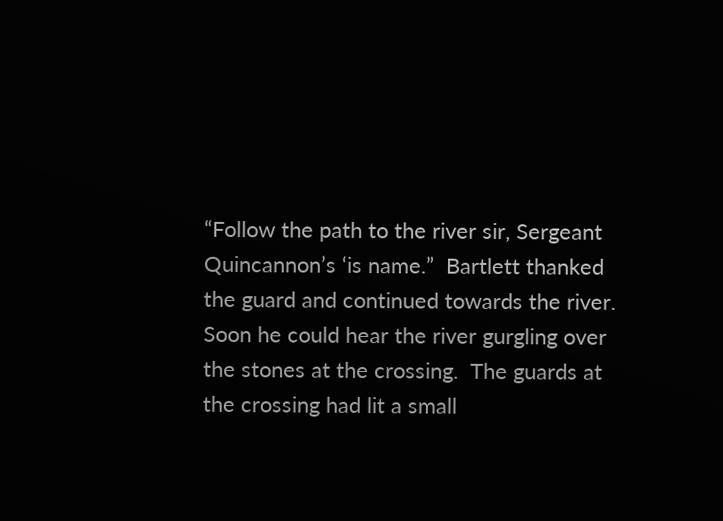“Follow the path to the river sir, Sergeant Quincannon’s ‘is name.”  Bartlett thanked the guard and continued towards the river.  Soon he could hear the river gurgling over the stones at the crossing.  The guards at the crossing had lit a small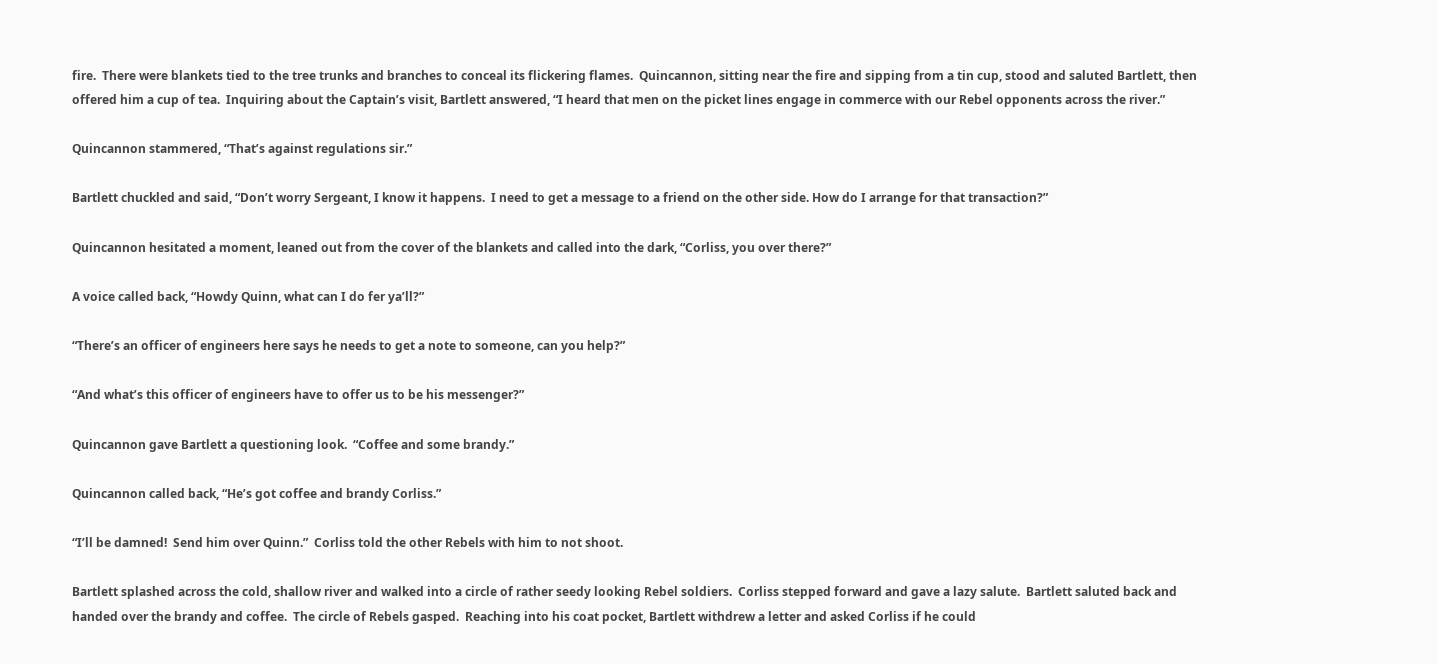fire.  There were blankets tied to the tree trunks and branches to conceal its flickering flames.  Quincannon, sitting near the fire and sipping from a tin cup, stood and saluted Bartlett, then offered him a cup of tea.  Inquiring about the Captain’s visit, Bartlett answered, “I heard that men on the picket lines engage in commerce with our Rebel opponents across the river.”

Quincannon stammered, “That’s against regulations sir.”

Bartlett chuckled and said, “Don’t worry Sergeant, I know it happens.  I need to get a message to a friend on the other side. How do I arrange for that transaction?”

Quincannon hesitated a moment, leaned out from the cover of the blankets and called into the dark, “Corliss, you over there?”

A voice called back, “Howdy Quinn, what can I do fer ya’ll?”

“There’s an officer of engineers here says he needs to get a note to someone, can you help?”

“And what’s this officer of engineers have to offer us to be his messenger?”

Quincannon gave Bartlett a questioning look.  “Coffee and some brandy.”

Quincannon called back, “He’s got coffee and brandy Corliss.”

“I’ll be damned!  Send him over Quinn.”  Corliss told the other Rebels with him to not shoot.

Bartlett splashed across the cold, shallow river and walked into a circle of rather seedy looking Rebel soldiers.  Corliss stepped forward and gave a lazy salute.  Bartlett saluted back and handed over the brandy and coffee.  The circle of Rebels gasped.  Reaching into his coat pocket, Bartlett withdrew a letter and asked Corliss if he could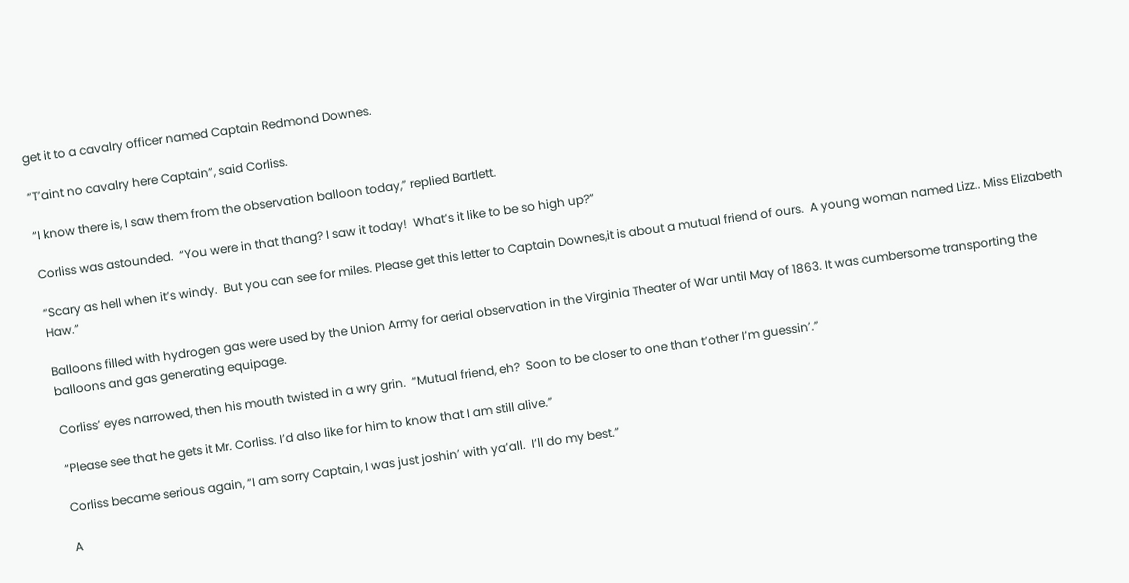get it to a cavalry officer named Captain Redmond Downes.

“T’aint no cavalry here Captain”, said Corliss.

“I know there is, I saw them from the observation balloon today,” replied Bartlett.

Corliss was astounded.  “You were in that thang? I saw it today!  What’s it like to be so high up?”

“Scary as hell when it’s windy.  But you can see for miles. Please get this letter to Captain Downes,it is about a mutual friend of ours.  A young woman named Lizz.. Miss Elizabeth Haw.”

Balloons filled with hydrogen gas were used by the Union Army for aerial observation in the Virginia Theater of War until May of 1863. It was cumbersome transporting the balloons and gas generating equipage.

Corliss’ eyes narrowed, then his mouth twisted in a wry grin.  “Mutual friend, eh?  Soon to be closer to one than t’other I’m guessin’.”

“Please see that he gets it Mr. Corliss. I’d also like for him to know that I am still alive.”

Corliss became serious again, “I am sorry Captain, I was just joshin’ with ya’all.  I’ll do my best.”

A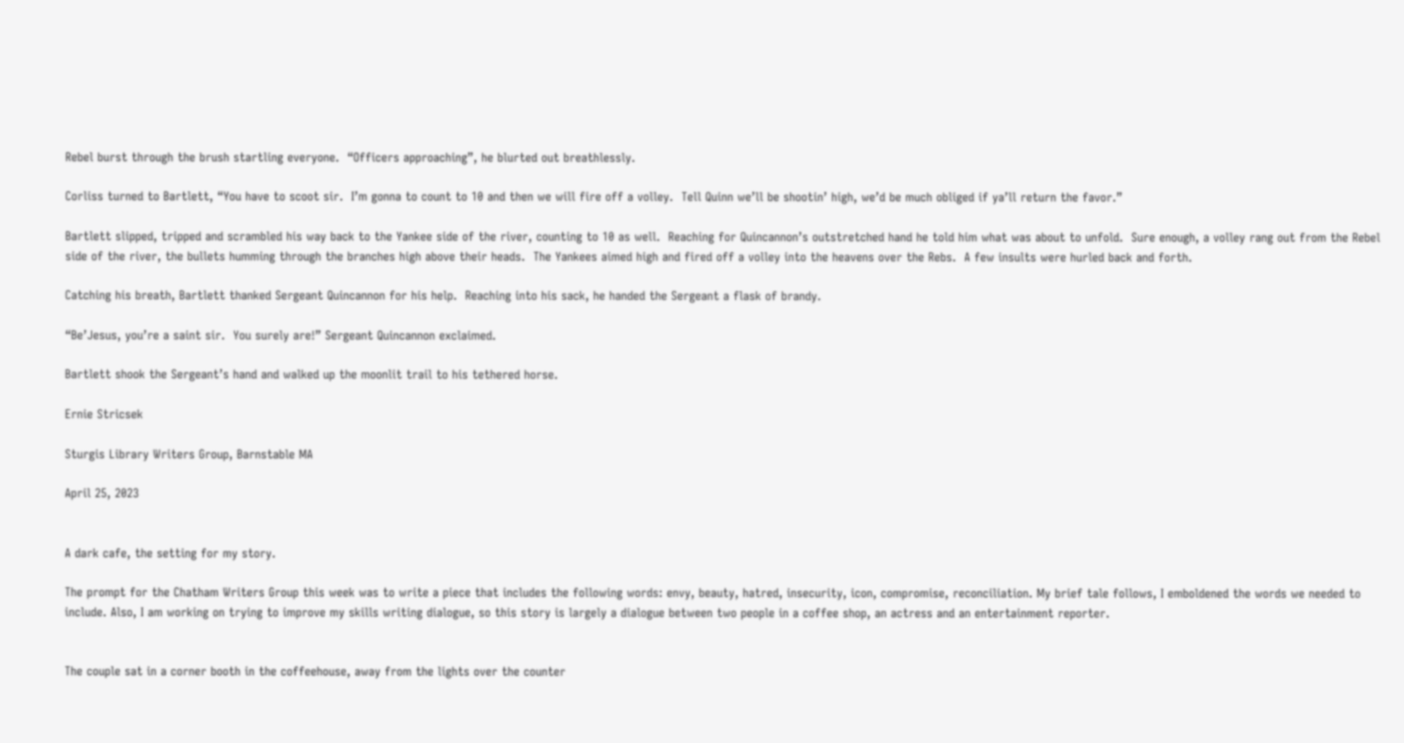Rebel burst through the brush startling everyone.  “Officers approaching”, he blurted out breathlessly.

Corliss turned to Bartlett, “You have to scoot sir.  I’m gonna to count to 10 and then we will fire off a volley.  Tell Quinn we’ll be shootin’ high, we’d be much obliged if ya’ll return the favor.”

Bartlett slipped, tripped and scrambled his way back to the Yankee side of the river, counting to 10 as well.  Reaching for Quincannon’s outstretched hand he told him what was about to unfold.  Sure enough, a volley rang out from the Rebel side of the river, the bullets humming through the branches high above their heads.  The Yankees aimed high and fired off a volley into the heavens over the Rebs.  A few insults were hurled back and forth.

Catching his breath, Bartlett thanked Sergeant Quincannon for his help.  Reaching into his sack, he handed the Sergeant a flask of brandy.

“Be’Jesus, you’re a saint sir.  You surely are!” Sergeant Quincannon exclaimed.

Bartlett shook the Sergeant’s hand and walked up the moonlit trail to his tethered horse.

Ernie Stricsek

Sturgis Library Writers Group, Barnstable MA

April 25, 2023


A dark cafe, the setting for my story.

The prompt for the Chatham Writers Group this week was to write a piece that includes the following words: envy, beauty, hatred, insecurity, icon, compromise, reconciliation. My brief tale follows, I emboldened the words we needed to include. Also, I am working on trying to improve my skills writing dialogue, so this story is largely a dialogue between two people in a coffee shop, an actress and an entertainment reporter.


The couple sat in a corner booth in the coffeehouse, away from the lights over the counter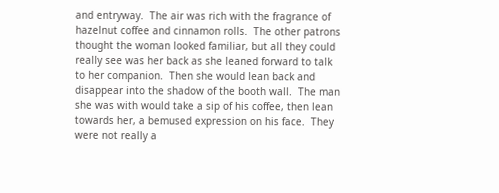and entryway.  The air was rich with the fragrance of hazelnut coffee and cinnamon rolls.  The other patrons thought the woman looked familiar, but all they could really see was her back as she leaned forward to talk to her companion.  Then she would lean back and disappear into the shadow of the booth wall.  The man she was with would take a sip of his coffee, then lean towards her, a bemused expression on his face.  They were not really a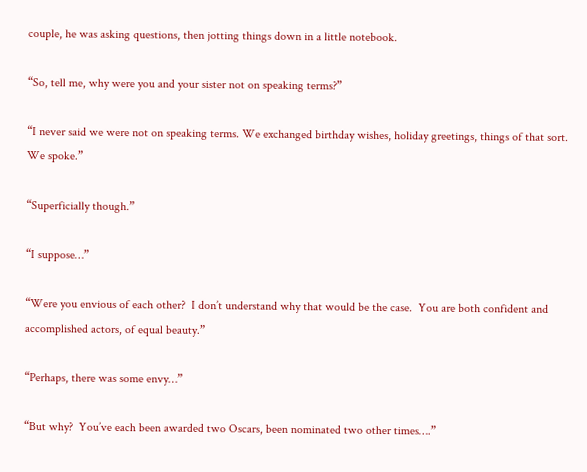couple, he was asking questions, then jotting things down in a little notebook.

“So, tell me, why were you and your sister not on speaking terms?”

“I never said we were not on speaking terms. We exchanged birthday wishes, holiday greetings, things of that sort.  We spoke.”

“Superficially though.”

“I suppose…”

“Were you envious of each other?  I don’t understand why that would be the case.  You are both confident and accomplished actors, of equal beauty.”

“Perhaps, there was some envy…”

“But why?  You’ve each been awarded two Oscars, been nominated two other times….”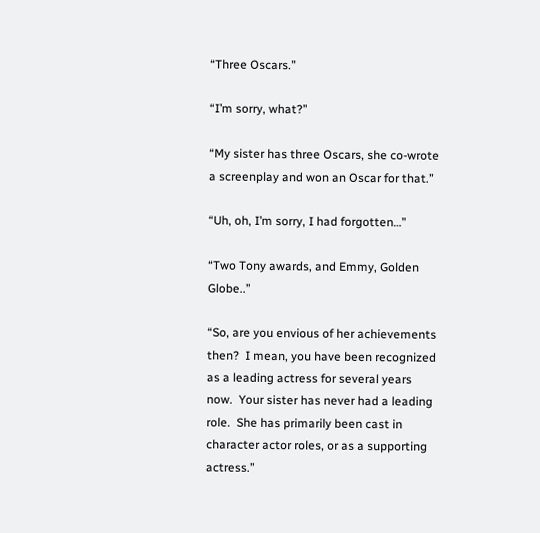“Three Oscars.”

“I’m sorry, what?”

“My sister has three Oscars, she co-wrote a screenplay and won an Oscar for that.”

“Uh, oh, I’m sorry, I had forgotten…”

“Two Tony awards, and Emmy, Golden Globe..”

“So, are you envious of her achievements then?  I mean, you have been recognized as a leading actress for several years now.  Your sister has never had a leading role.  She has primarily been cast in character actor roles, or as a supporting actress.”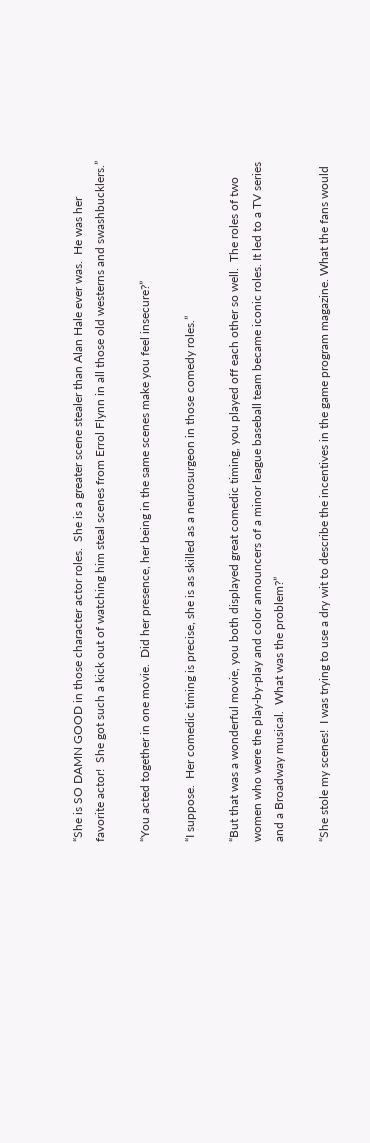“She is SO DAMN GOOD in those character actor roles.  She is a greater scene stealer than Alan Hale ever was.  He was her favorite actor!  She got such a kick out of watching him steal scenes from Errol Flynn in all those old westerns and swashbucklers.”

“You acted together in one movie.  Did her presence, her being in the same scenes make you feel insecure?”

“I suppose.  Her comedic timing is precise, she is as skilled as a neurosurgeon in those comedy roles.”

“But that was a wonderful movie, you both displayed great comedic timing, you played off each other so well.  The roles of two women who were the play-by-play and color announcers of a minor league baseball team became iconic roles. It led to a TV series and a Broadway musical.  What was the problem?”

“She stole my scenes!  I was trying to use a dry wit to describe the incentives in the game program magazine. What the fans would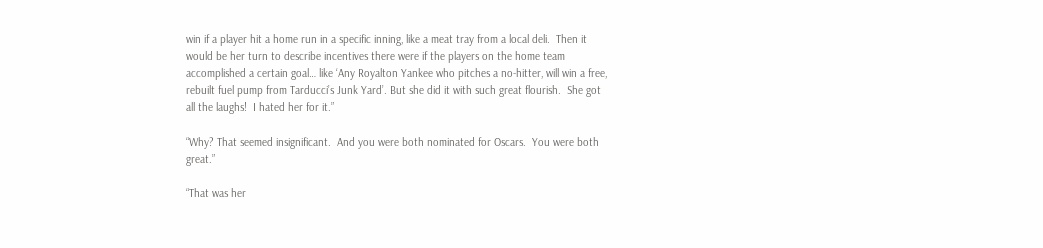win if a player hit a home run in a specific inning, like a meat tray from a local deli.  Then it would be her turn to describe incentives there were if the players on the home team accomplished a certain goal… like ‘Any Royalton Yankee who pitches a no-hitter, will win a free, rebuilt fuel pump from Tarducci’s Junk Yard’. But she did it with such great flourish.  She got all the laughs!  I hated her for it.”

“Why? That seemed insignificant.  And you were both nominated for Oscars.  You were both great.”

“That was her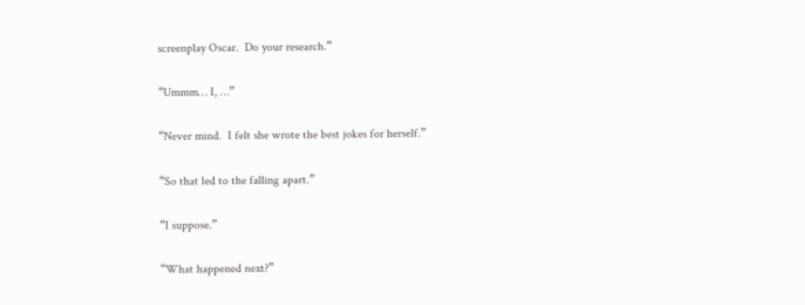screenplay Oscar.  Do your research.”

“Ummm… I, …”

“Never mind.  I felt she wrote the best jokes for herself.”

“So that led to the falling apart.”

“I suppose.”

“What happened next?”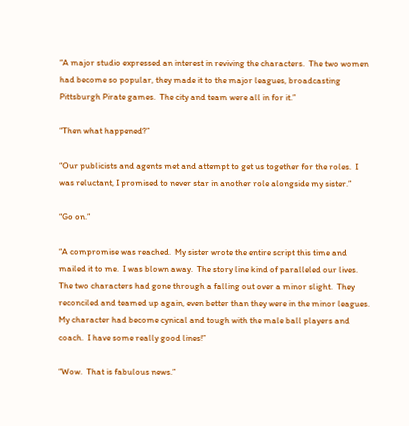“A major studio expressed an interest in reviving the characters.  The two women had become so popular, they made it to the major leagues, broadcasting Pittsburgh Pirate games.  The city and team were all in for it.”

“Then what happened?”

“Our publicists and agents met and attempt to get us together for the roles.  I was reluctant, I promised to never star in another role alongside my sister.”

“Go on.”

“A compromise was reached.  My sister wrote the entire script this time and mailed it to me.  I was blown away.  The story line kind of paralleled our lives.  The two characters had gone through a falling out over a minor slight.  They reconciled and teamed up again, even better than they were in the minor leagues.  My character had become cynical and tough with the male ball players and coach.  I have some really good lines!”

“Wow.  That is fabulous news.”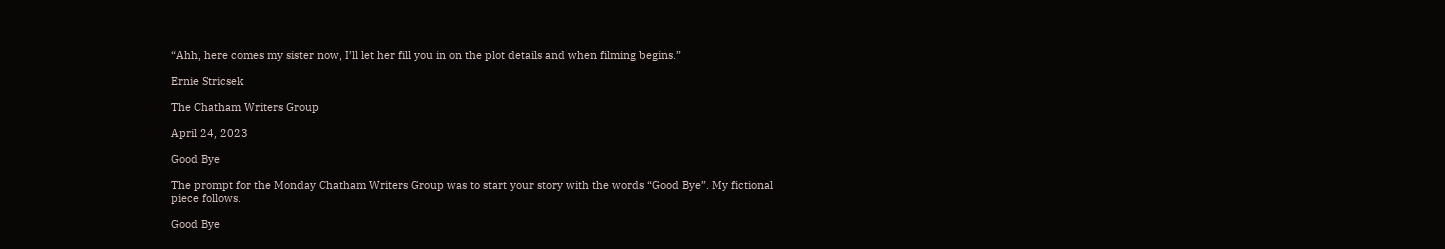“Ahh, here comes my sister now, I’ll let her fill you in on the plot details and when filming begins.”

Ernie Stricsek

The Chatham Writers Group

April 24, 2023

Good Bye

The prompt for the Monday Chatham Writers Group was to start your story with the words “Good Bye”. My fictional piece follows.

Good Bye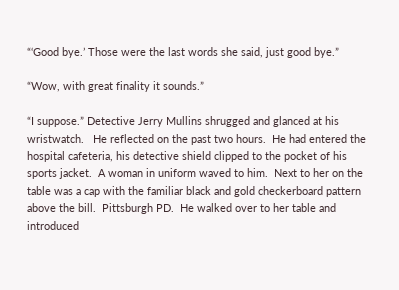“‘Good bye.’ Those were the last words she said, just good bye.”

“Wow, with great finality it sounds.”

“I suppose.” Detective Jerry Mullins shrugged and glanced at his wristwatch.   He reflected on the past two hours.  He had entered the hospital cafeteria, his detective shield clipped to the pocket of his sports jacket.  A woman in uniform waved to him.  Next to her on the table was a cap with the familiar black and gold checkerboard pattern above the bill.  Pittsburgh PD.  He walked over to her table and introduced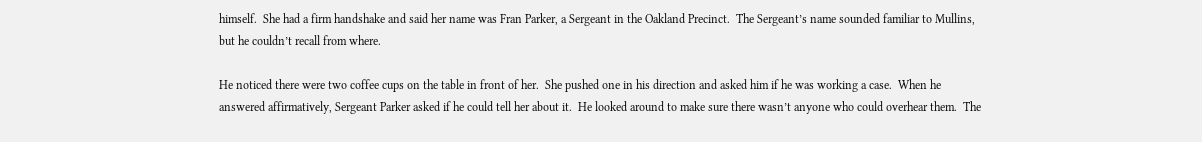himself.  She had a firm handshake and said her name was Fran Parker, a Sergeant in the Oakland Precinct.  The Sergeant’s name sounded familiar to Mullins, but he couldn’t recall from where.

He noticed there were two coffee cups on the table in front of her.  She pushed one in his direction and asked him if he was working a case.  When he answered affirmatively, Sergeant Parker asked if he could tell her about it.  He looked around to make sure there wasn’t anyone who could overhear them.  The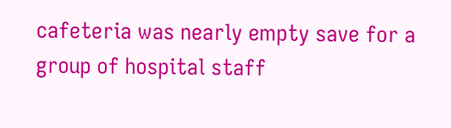cafeteria was nearly empty save for a group of hospital staff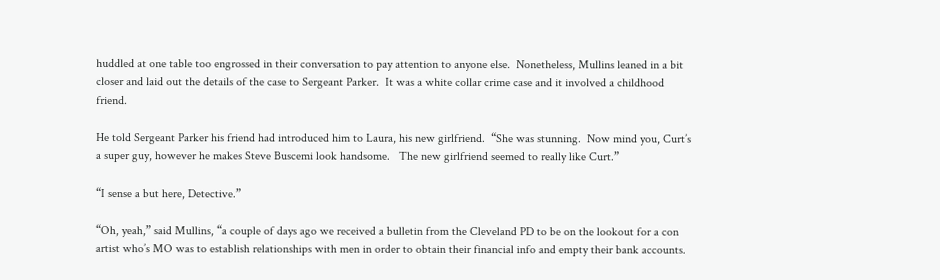huddled at one table too engrossed in their conversation to pay attention to anyone else.  Nonetheless, Mullins leaned in a bit closer and laid out the details of the case to Sergeant Parker.  It was a white collar crime case and it involved a childhood friend.

He told Sergeant Parker his friend had introduced him to Laura, his new girlfriend.  “She was stunning.  Now mind you, Curt’s a super guy, however he makes Steve Buscemi look handsome.   The new girlfriend seemed to really like Curt.”

“I sense a but here, Detective.”

“Oh, yeah,” said Mullins, “a couple of days ago we received a bulletin from the Cleveland PD to be on the lookout for a con artist who’s MO was to establish relationships with men in order to obtain their financial info and empty their bank accounts.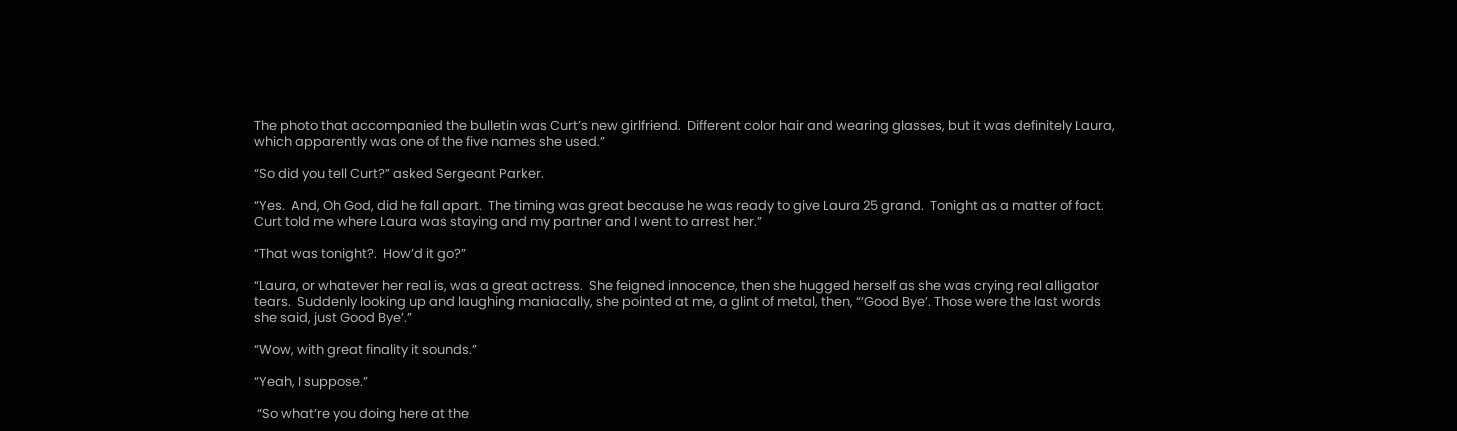The photo that accompanied the bulletin was Curt’s new girlfriend.  Different color hair and wearing glasses, but it was definitely Laura, which apparently was one of the five names she used.”

“So did you tell Curt?” asked Sergeant Parker.

“Yes.  And, Oh God, did he fall apart.  The timing was great because he was ready to give Laura 25 grand.  Tonight as a matter of fact.  Curt told me where Laura was staying and my partner and I went to arrest her.”

“That was tonight?.  How’d it go?”

“Laura, or whatever her real is, was a great actress.  She feigned innocence, then she hugged herself as she was crying real alligator tears.  Suddenly looking up and laughing maniacally, she pointed at me, a glint of metal, then, “‘Good Bye’. Those were the last words she said, just Good Bye’.”

“Wow, with great finality it sounds.”

“Yeah, I suppose.”

 “So what’re you doing here at the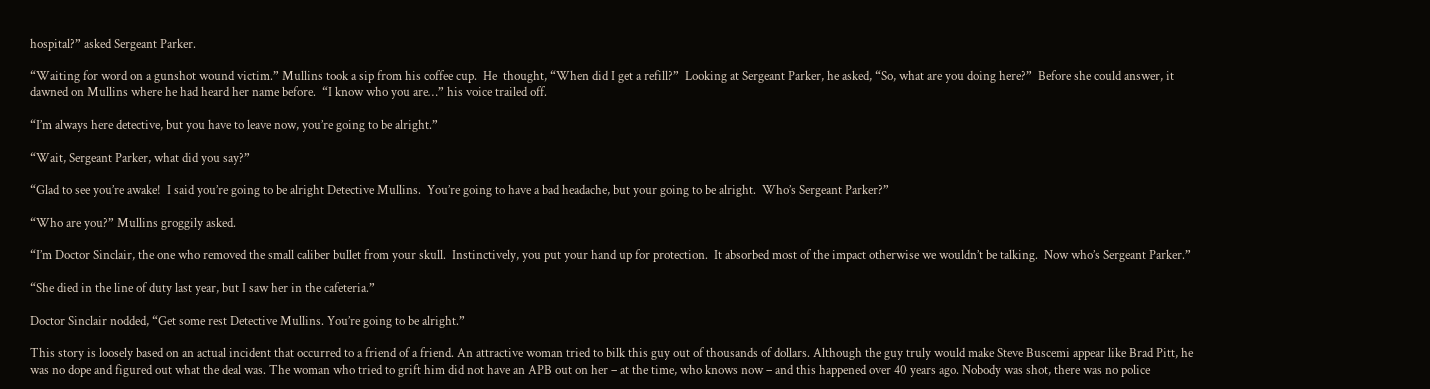hospital?” asked Sergeant Parker.

“Waiting for word on a gunshot wound victim.” Mullins took a sip from his coffee cup.  He  thought, “When did I get a refill?”  Looking at Sergeant Parker, he asked, “So, what are you doing here?”  Before she could answer, it dawned on Mullins where he had heard her name before.  “I know who you are…” his voice trailed off.

“I’m always here detective, but you have to leave now, you’re going to be alright.”

“Wait, Sergeant Parker, what did you say?”

“Glad to see you’re awake!  I said you’re going to be alright Detective Mullins.  You’re going to have a bad headache, but your going to be alright.  Who’s Sergeant Parker?”

“Who are you?” Mullins groggily asked.

“I’m Doctor Sinclair, the one who removed the small caliber bullet from your skull.  Instinctively, you put your hand up for protection.  It absorbed most of the impact otherwise we wouldn’t be talking.  Now who’s Sergeant Parker.”

“She died in the line of duty last year, but I saw her in the cafeteria.”

Doctor Sinclair nodded, “Get some rest Detective Mullins. You’re going to be alright.”

This story is loosely based on an actual incident that occurred to a friend of a friend. An attractive woman tried to bilk this guy out of thousands of dollars. Although the guy truly would make Steve Buscemi appear like Brad Pitt, he was no dope and figured out what the deal was. The woman who tried to grift him did not have an APB out on her – at the time, who knows now – and this happened over 40 years ago. Nobody was shot, there was no police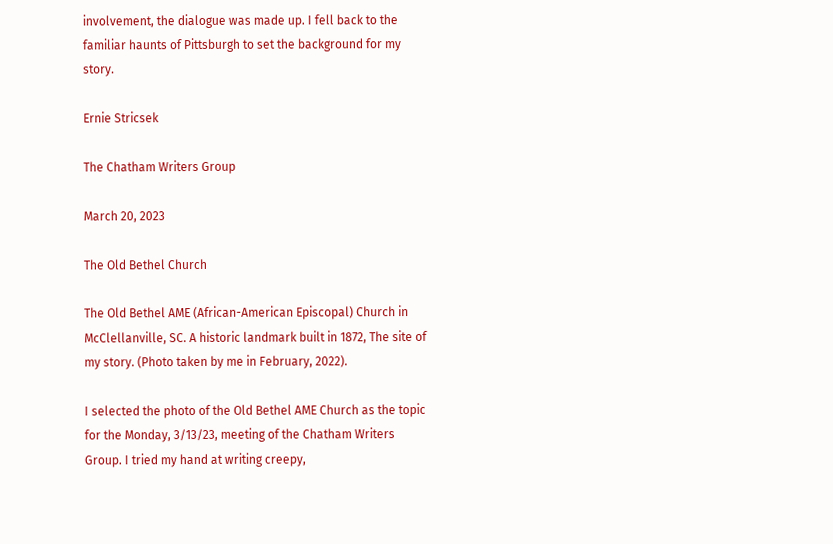involvement, the dialogue was made up. I fell back to the familiar haunts of Pittsburgh to set the background for my story.

Ernie Stricsek

The Chatham Writers Group

March 20, 2023

The Old Bethel Church

The Old Bethel AME (African-American Episcopal) Church in McClellanville, SC. A historic landmark built in 1872, The site of my story. (Photo taken by me in February, 2022).

I selected the photo of the Old Bethel AME Church as the topic for the Monday, 3/13/23, meeting of the Chatham Writers Group. I tried my hand at writing creepy,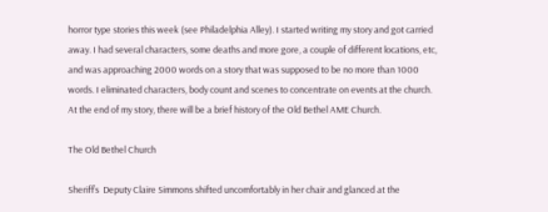horror type stories this week (see Philadelphia Alley). I started writing my story and got carried away. I had several characters, some deaths and more gore, a couple of different locations, etc, and was approaching 2000 words on a story that was supposed to be no more than 1000 words. I eliminated characters, body count and scenes to concentrate on events at the church. At the end of my story, there will be a brief history of the Old Bethel AME Church.

The Old Bethel Church

Sheriff’s  Deputy Claire Simmons shifted uncomfortably in her chair and glanced at the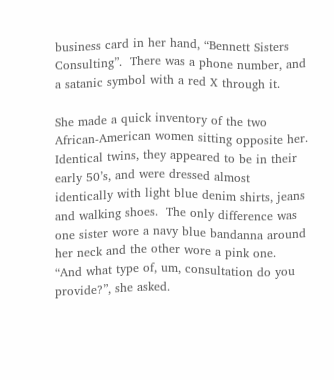business card in her hand, “Bennett Sisters Consulting”.  There was a phone number, and a satanic symbol with a red X through it.

She made a quick inventory of the two African-American women sitting opposite her.  Identical twins, they appeared to be in their early 50’s, and were dressed almost identically with light blue denim shirts, jeans and walking shoes.  The only difference was one sister wore a navy blue bandanna around her neck and the other wore a pink one.  “And what type of, um, consultation do you provide?”, she asked.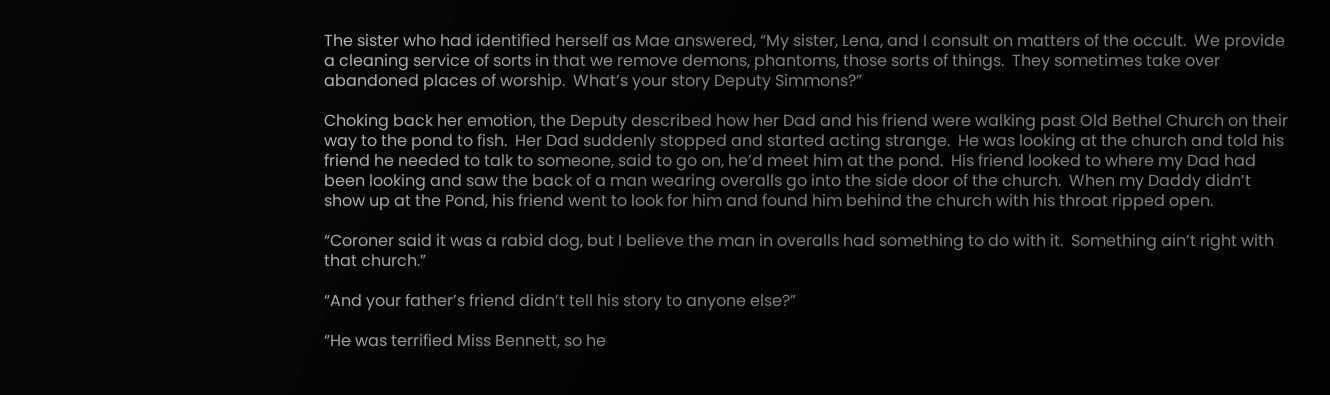The sister who had identified herself as Mae answered, “My sister, Lena, and I consult on matters of the occult.  We provide a cleaning service of sorts in that we remove demons, phantoms, those sorts of things.  They sometimes take over abandoned places of worship.  What’s your story Deputy Simmons?”

Choking back her emotion, the Deputy described how her Dad and his friend were walking past Old Bethel Church on their way to the pond to fish.  Her Dad suddenly stopped and started acting strange.  He was looking at the church and told his friend he needed to talk to someone, said to go on, he’d meet him at the pond.  His friend looked to where my Dad had been looking and saw the back of a man wearing overalls go into the side door of the church.  When my Daddy didn’t show up at the Pond, his friend went to look for him and found him behind the church with his throat ripped open.

“Coroner said it was a rabid dog, but I believe the man in overalls had something to do with it.  Something ain’t right with that church.”

“And your father’s friend didn’t tell his story to anyone else?”

“He was terrified Miss Bennett, so he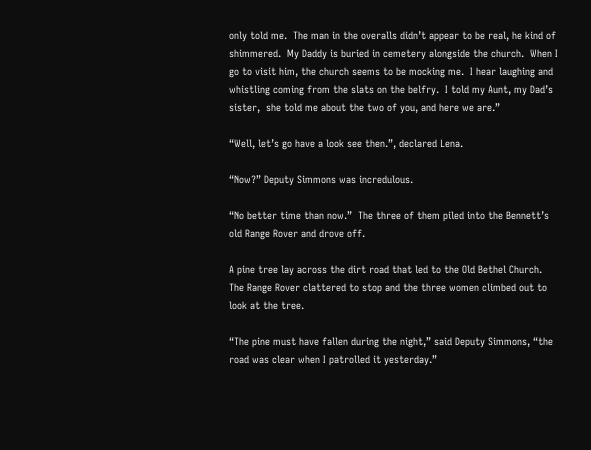only told me.  The man in the overalls didn’t appear to be real, he kind of shimmered.  My Daddy is buried in cemetery alongside the church.  When I go to visit him, the church seems to be mocking me.  I hear laughing and whistling coming from the slats on the belfry.  I told my Aunt, my Dad’s sister,  she told me about the two of you, and here we are.”

“Well, let’s go have a look see then.”, declared Lena.

“Now?” Deputy Simmons was incredulous.

“No better time than now.”  The three of them piled into the Bennett’s old Range Rover and drove off.

A pine tree lay across the dirt road that led to the Old Bethel Church.   The Range Rover clattered to stop and the three women climbed out to look at the tree.

“The pine must have fallen during the night,” said Deputy Simmons, “the road was clear when I patrolled it yesterday.”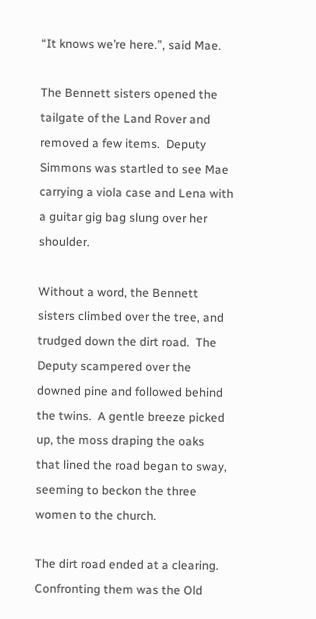“It knows we’re here.”, said Mae.

The Bennett sisters opened the tailgate of the Land Rover and removed a few items.  Deputy Simmons was startled to see Mae carrying a viola case and Lena with a guitar gig bag slung over her shoulder.

Without a word, the Bennett sisters climbed over the tree, and trudged down the dirt road.  The Deputy scampered over the downed pine and followed behind the twins.  A gentle breeze picked up, the moss draping the oaks that lined the road began to sway, seeming to beckon the three women to the church.

The dirt road ended at a clearing.  Confronting them was the Old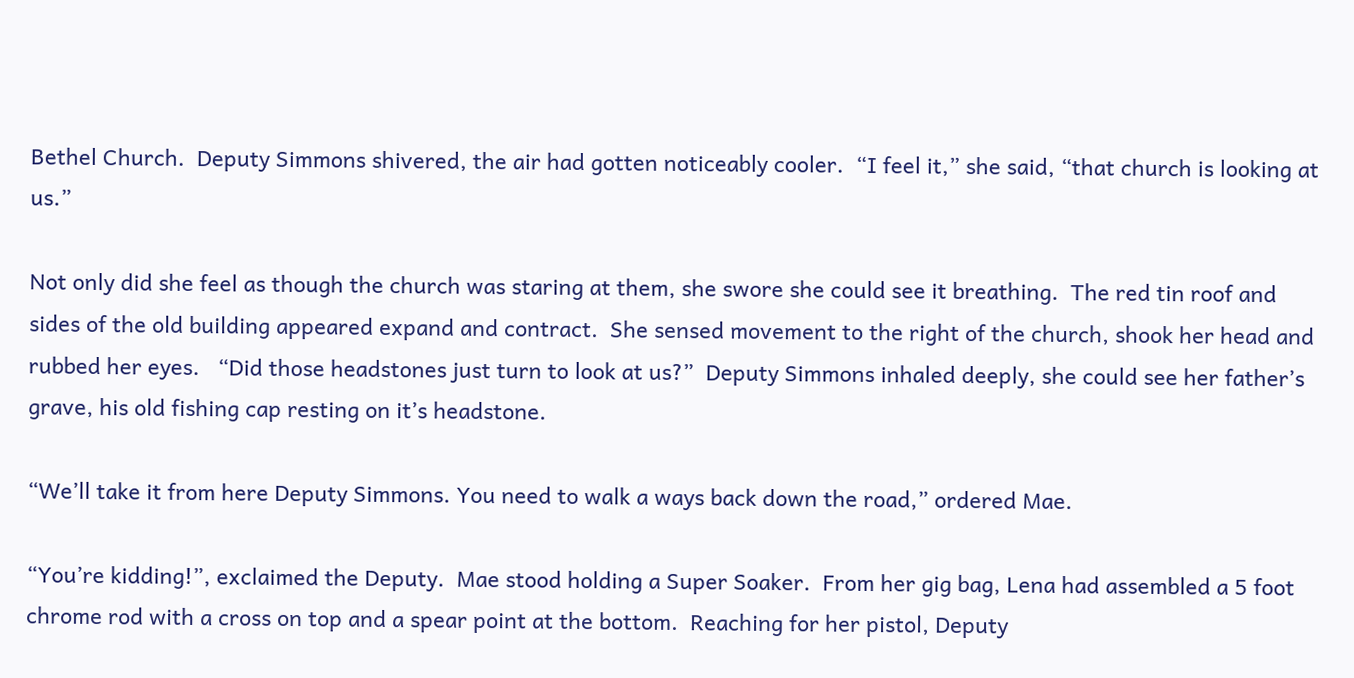Bethel Church.  Deputy Simmons shivered, the air had gotten noticeably cooler.  “I feel it,” she said, “that church is looking at us.”

Not only did she feel as though the church was staring at them, she swore she could see it breathing.  The red tin roof and sides of the old building appeared expand and contract.  She sensed movement to the right of the church, shook her head and rubbed her eyes.   “Did those headstones just turn to look at us?”  Deputy Simmons inhaled deeply, she could see her father’s grave, his old fishing cap resting on it’s headstone.

“We’ll take it from here Deputy Simmons. You need to walk a ways back down the road,” ordered Mae.

“You’re kidding!”, exclaimed the Deputy.  Mae stood holding a Super Soaker.  From her gig bag, Lena had assembled a 5 foot chrome rod with a cross on top and a spear point at the bottom.  Reaching for her pistol, Deputy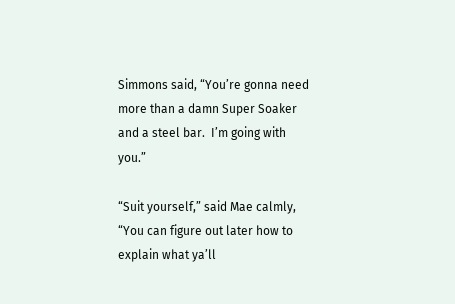Simmons said, “You’re gonna need more than a damn Super Soaker and a steel bar.  I’m going with you.”

“Suit yourself,” said Mae calmly, “You can figure out later how to explain what ya’ll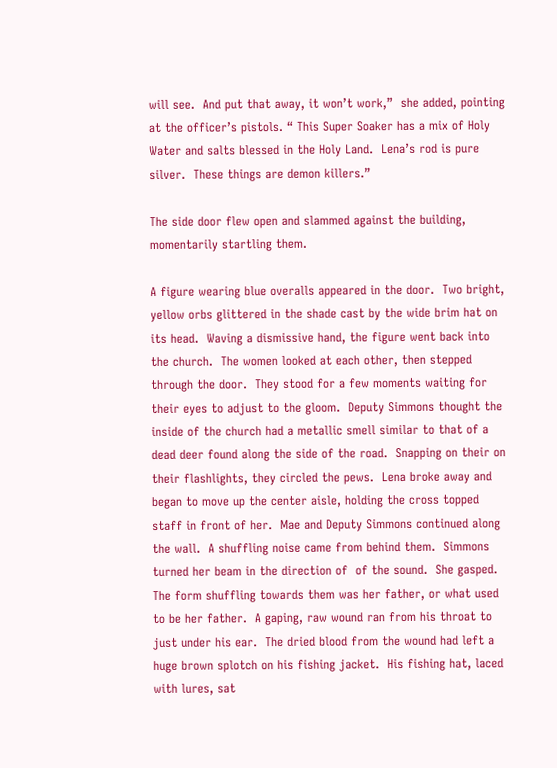will see.  And put that away, it won’t work,”  she added, pointing at the officer’s pistols. “ This Super Soaker has a mix of Holy Water and salts blessed in the Holy Land.  Lena’s rod is pure silver.  These things are demon killers.”

The side door flew open and slammed against the building, momentarily startling them.

A figure wearing blue overalls appeared in the door.  Two bright, yellow orbs glittered in the shade cast by the wide brim hat on its head.  Waving a dismissive hand, the figure went back into the church.  The women looked at each other, then stepped through the door.  They stood for a few moments waiting for their eyes to adjust to the gloom.  Deputy Simmons thought the inside of the church had a metallic smell similar to that of a dead deer found along the side of the road.  Snapping on their on their flashlights, they circled the pews.  Lena broke away and began to move up the center aisle, holding the cross topped staff in front of her.  Mae and Deputy Simmons continued along the wall.  A shuffling noise came from behind them.  Simmons turned her beam in the direction of  of the sound.  She gasped.  The form shuffling towards them was her father, or what used to be her father.  A gaping, raw wound ran from his throat to just under his ear.  The dried blood from the wound had left a huge brown splotch on his fishing jacket.  His fishing hat, laced with lures, sat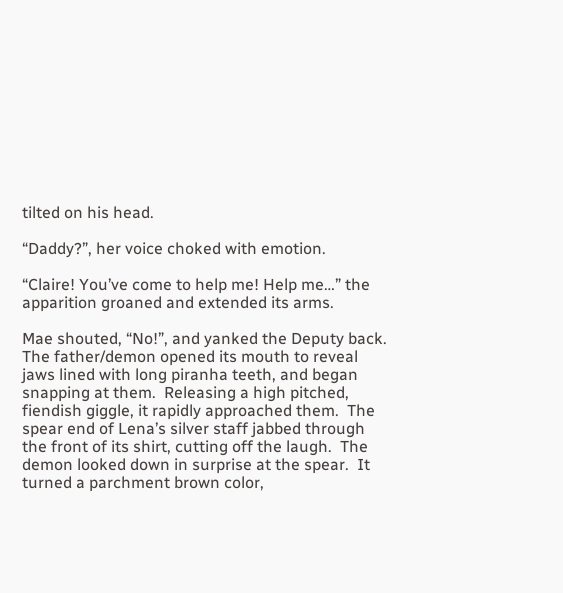tilted on his head.

“Daddy?”, her voice choked with emotion.

“Claire! You’ve come to help me! Help me…” the apparition groaned and extended its arms.

Mae shouted, “No!”, and yanked the Deputy back.   The father/demon opened its mouth to reveal jaws lined with long piranha teeth, and began snapping at them.  Releasing a high pitched, fiendish giggle, it rapidly approached them.  The spear end of Lena’s silver staff jabbed through the front of its shirt, cutting off the laugh.  The demon looked down in surprise at the spear.  It turned a parchment brown color,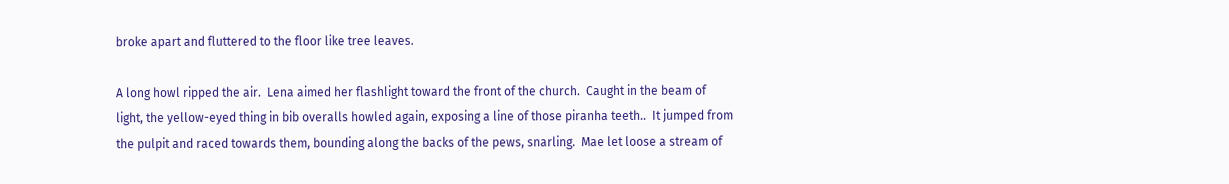broke apart and fluttered to the floor like tree leaves.

A long howl ripped the air.  Lena aimed her flashlight toward the front of the church.  Caught in the beam of light, the yellow-eyed thing in bib overalls howled again, exposing a line of those piranha teeth..  It jumped from the pulpit and raced towards them, bounding along the backs of the pews, snarling.  Mae let loose a stream of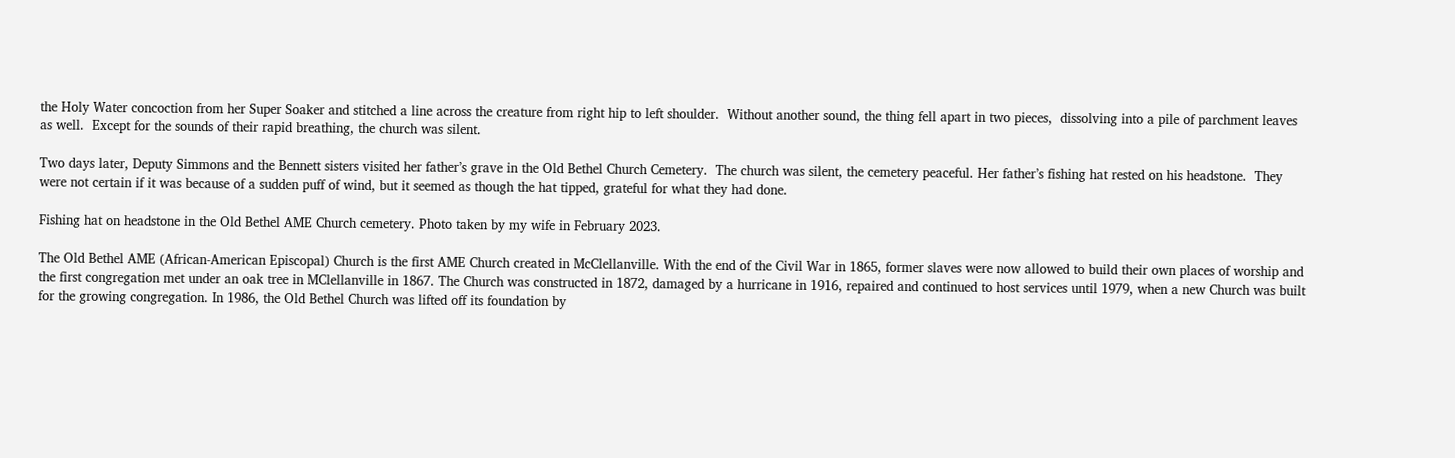the Holy Water concoction from her Super Soaker and stitched a line across the creature from right hip to left shoulder.  Without another sound, the thing fell apart in two pieces,  dissolving into a pile of parchment leaves as well.  Except for the sounds of their rapid breathing, the church was silent.

Two days later, Deputy Simmons and the Bennett sisters visited her father’s grave in the Old Bethel Church Cemetery.  The church was silent, the cemetery peaceful. Her father’s fishing hat rested on his headstone.  They were not certain if it was because of a sudden puff of wind, but it seemed as though the hat tipped, grateful for what they had done.

Fishing hat on headstone in the Old Bethel AME Church cemetery. Photo taken by my wife in February 2023.

The Old Bethel AME (African-American Episcopal) Church is the first AME Church created in McClellanville. With the end of the Civil War in 1865, former slaves were now allowed to build their own places of worship and the first congregation met under an oak tree in MClellanville in 1867. The Church was constructed in 1872, damaged by a hurricane in 1916, repaired and continued to host services until 1979, when a new Church was built for the growing congregation. In 1986, the Old Bethel Church was lifted off its foundation by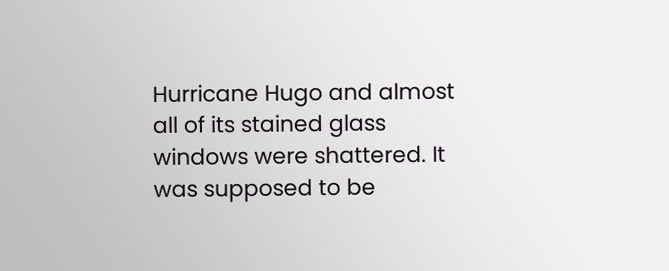Hurricane Hugo and almost all of its stained glass windows were shattered. It was supposed to be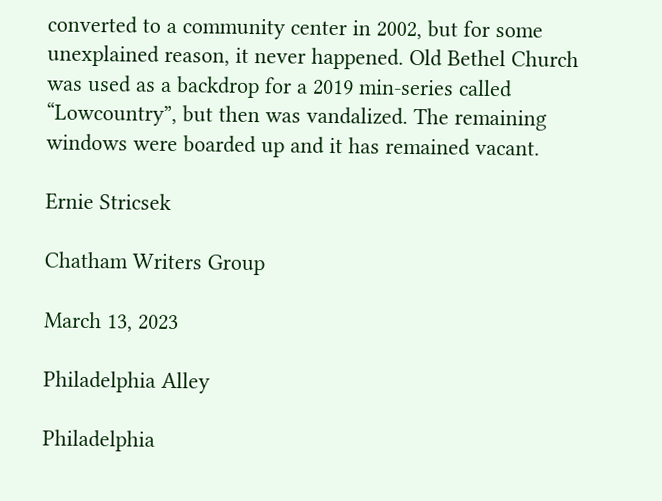converted to a community center in 2002, but for some unexplained reason, it never happened. Old Bethel Church was used as a backdrop for a 2019 min-series called “Lowcountry”, but then was vandalized. The remaining windows were boarded up and it has remained vacant.

Ernie Stricsek

Chatham Writers Group

March 13, 2023

Philadelphia Alley

Philadelphia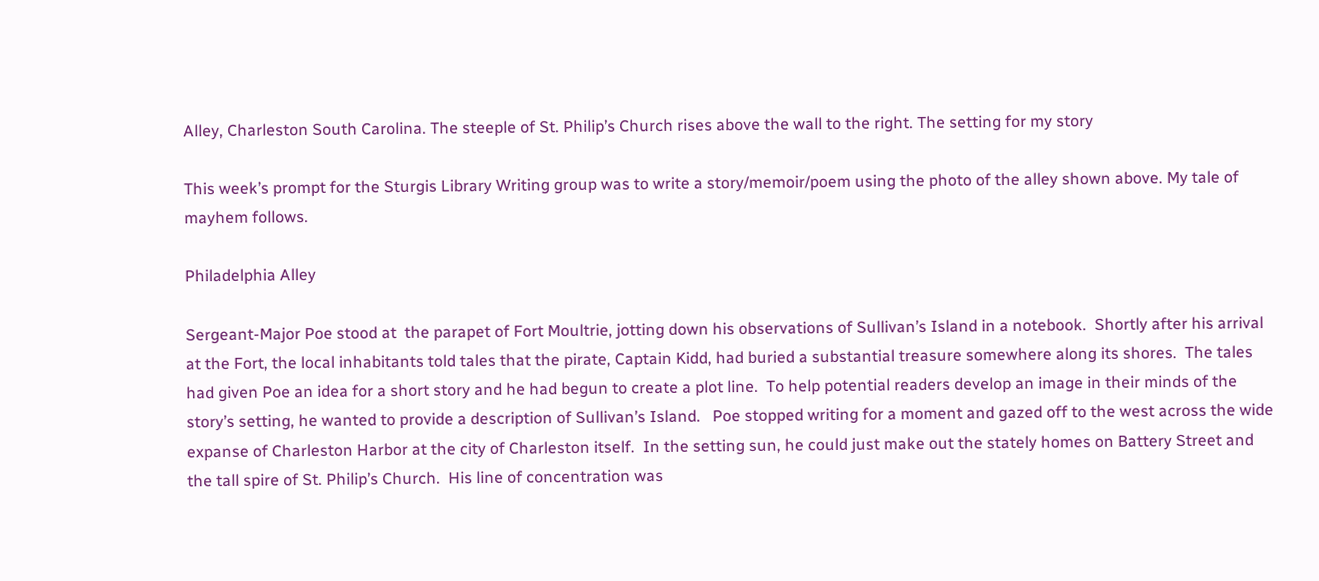Alley, Charleston South Carolina. The steeple of St. Philip’s Church rises above the wall to the right. The setting for my story

This week’s prompt for the Sturgis Library Writing group was to write a story/memoir/poem using the photo of the alley shown above. My tale of mayhem follows.

Philadelphia Alley

Sergeant-Major Poe stood at  the parapet of Fort Moultrie, jotting down his observations of Sullivan’s Island in a notebook.  Shortly after his arrival at the Fort, the local inhabitants told tales that the pirate, Captain Kidd, had buried a substantial treasure somewhere along its shores.  The tales had given Poe an idea for a short story and he had begun to create a plot line.  To help potential readers develop an image in their minds of the story’s setting, he wanted to provide a description of Sullivan’s Island.   Poe stopped writing for a moment and gazed off to the west across the wide expanse of Charleston Harbor at the city of Charleston itself.  In the setting sun, he could just make out the stately homes on Battery Street and the tall spire of St. Philip’s Church.  His line of concentration was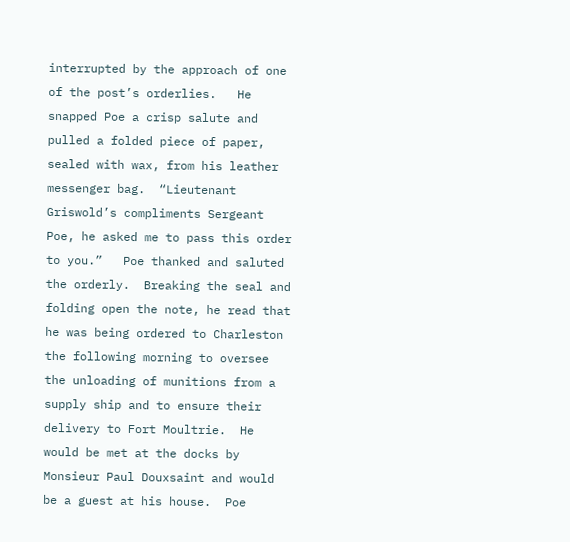interrupted by the approach of one of the post’s orderlies.   He snapped Poe a crisp salute and pulled a folded piece of paper, sealed with wax, from his leather messenger bag.  “Lieutenant Griswold’s compliments Sergeant Poe, he asked me to pass this order to you.”   Poe thanked and saluted the orderly.  Breaking the seal and folding open the note, he read that he was being ordered to Charleston the following morning to oversee the unloading of munitions from a supply ship and to ensure their delivery to Fort Moultrie.  He would be met at the docks by Monsieur Paul Douxsaint and would be a guest at his house.  Poe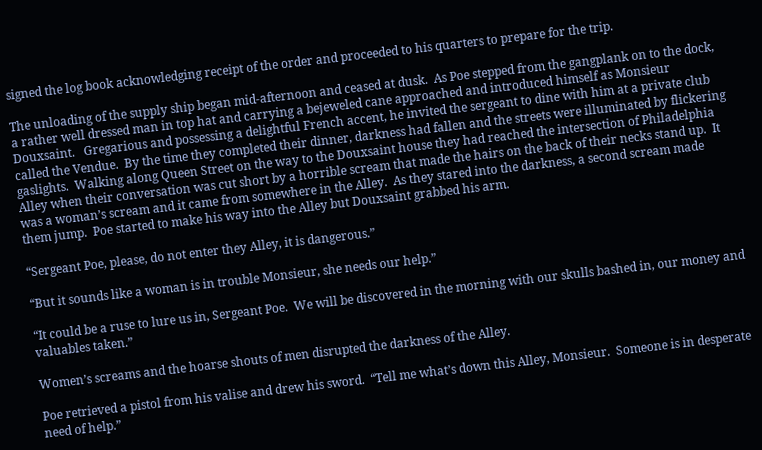signed the log book acknowledging receipt of the order and proceeded to his quarters to prepare for the trip.

The unloading of the supply ship began mid-afternoon and ceased at dusk.  As Poe stepped from the gangplank on to the dock, a rather well dressed man in top hat and carrying a bejeweled cane approached and introduced himself as Monsieur Douxsaint.   Gregarious and possessing a delightful French accent, he invited the sergeant to dine with him at a private club called the Vendue.  By the time they completed their dinner, darkness had fallen and the streets were illuminated by flickering gaslights.  Walking along Queen Street on the way to the Douxsaint house they had reached the intersection of Philadelphia Alley when their conversation was cut short by a horrible scream that made the hairs on the back of their necks stand up.  It was a woman’s scream and it came from somewhere in the Alley.  As they stared into the darkness, a second scream made them jump.  Poe started to make his way into the Alley but Douxsaint grabbed his arm.

“Sergeant Poe, please, do not enter they Alley, it is dangerous.”

“But it sounds like a woman is in trouble Monsieur, she needs our help.”

“It could be a ruse to lure us in, Sergeant Poe.  We will be discovered in the morning with our skulls bashed in, our money and valuables taken.”

Women’s screams and the hoarse shouts of men disrupted the darkness of the Alley.

Poe retrieved a pistol from his valise and drew his sword.  “Tell me what’s down this Alley, Monsieur.  Someone is in desperate need of help.”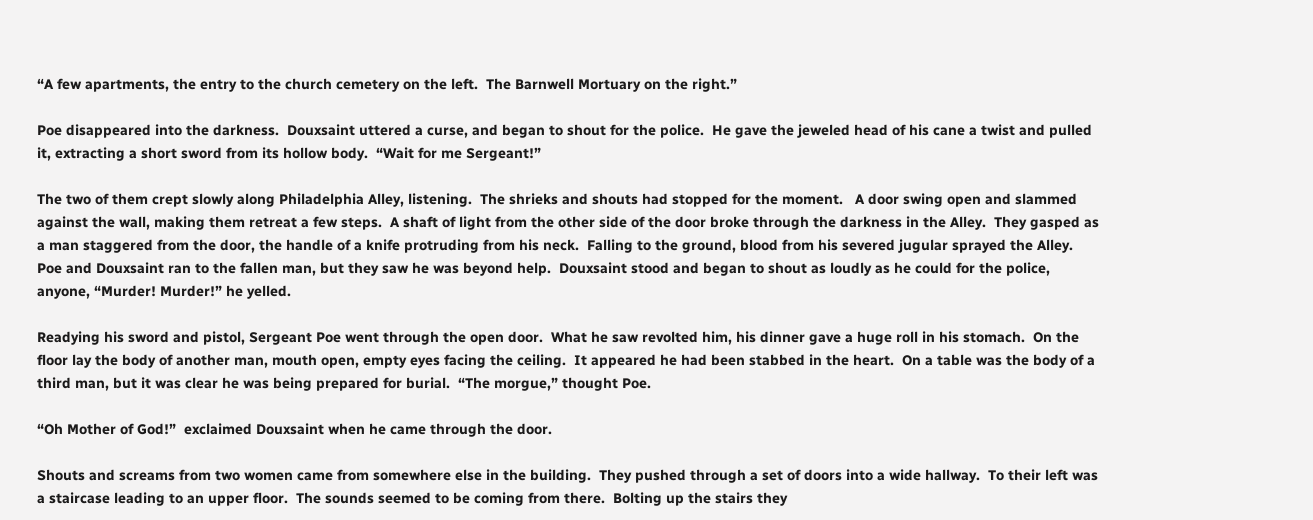“A few apartments, the entry to the church cemetery on the left.  The Barnwell Mortuary on the right.”

Poe disappeared into the darkness.  Douxsaint uttered a curse, and began to shout for the police.  He gave the jeweled head of his cane a twist and pulled it, extracting a short sword from its hollow body.  “Wait for me Sergeant!”

The two of them crept slowly along Philadelphia Alley, listening.  The shrieks and shouts had stopped for the moment.   A door swing open and slammed against the wall, making them retreat a few steps.  A shaft of light from the other side of the door broke through the darkness in the Alley.  They gasped as a man staggered from the door, the handle of a knife protruding from his neck.  Falling to the ground, blood from his severed jugular sprayed the Alley.  Poe and Douxsaint ran to the fallen man, but they saw he was beyond help.  Douxsaint stood and began to shout as loudly as he could for the police, anyone, “Murder! Murder!” he yelled.

Readying his sword and pistol, Sergeant Poe went through the open door.  What he saw revolted him, his dinner gave a huge roll in his stomach.  On the floor lay the body of another man, mouth open, empty eyes facing the ceiling.  It appeared he had been stabbed in the heart.  On a table was the body of a third man, but it was clear he was being prepared for burial.  “The morgue,” thought Poe.

“Oh Mother of God!”  exclaimed Douxsaint when he came through the door.

Shouts and screams from two women came from somewhere else in the building.  They pushed through a set of doors into a wide hallway.  To their left was a staircase leading to an upper floor.  The sounds seemed to be coming from there.  Bolting up the stairs they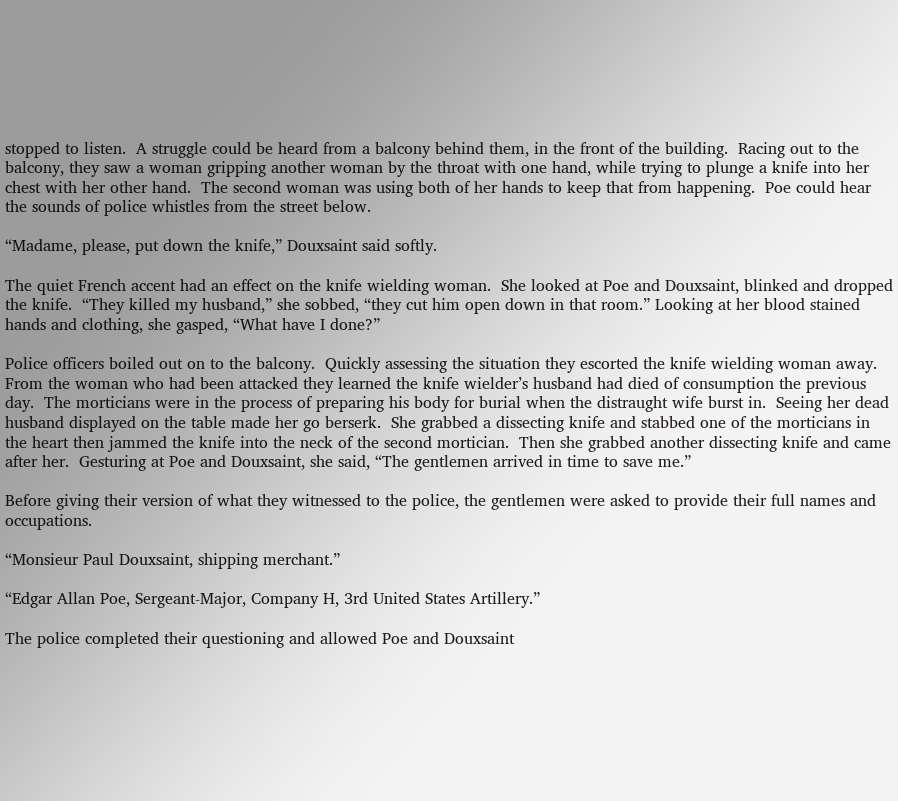stopped to listen.  A struggle could be heard from a balcony behind them, in the front of the building.  Racing out to the balcony, they saw a woman gripping another woman by the throat with one hand, while trying to plunge a knife into her chest with her other hand.  The second woman was using both of her hands to keep that from happening.  Poe could hear the sounds of police whistles from the street below.

“Madame, please, put down the knife,” Douxsaint said softly.

The quiet French accent had an effect on the knife wielding woman.  She looked at Poe and Douxsaint, blinked and dropped the knife.  “They killed my husband,” she sobbed, “they cut him open down in that room.” Looking at her blood stained hands and clothing, she gasped, “What have I done?”

Police officers boiled out on to the balcony.  Quickly assessing the situation they escorted the knife wielding woman away.  From the woman who had been attacked they learned the knife wielder’s husband had died of consumption the previous day.  The morticians were in the process of preparing his body for burial when the distraught wife burst in.  Seeing her dead husband displayed on the table made her go berserk.  She grabbed a dissecting knife and stabbed one of the morticians in the heart then jammed the knife into the neck of the second mortician.  Then she grabbed another dissecting knife and came after her.  Gesturing at Poe and Douxsaint, she said, “The gentlemen arrived in time to save me.”

Before giving their version of what they witnessed to the police, the gentlemen were asked to provide their full names and occupations.

“Monsieur Paul Douxsaint, shipping merchant.”

“Edgar Allan Poe, Sergeant-Major, Company H, 3rd United States Artillery.”

The police completed their questioning and allowed Poe and Douxsaint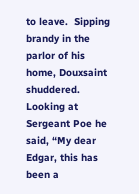to leave.  Sipping brandy in the parlor of his home, Douxsaint shuddered.  Looking at Sergeant Poe he said, “My dear Edgar, this has been a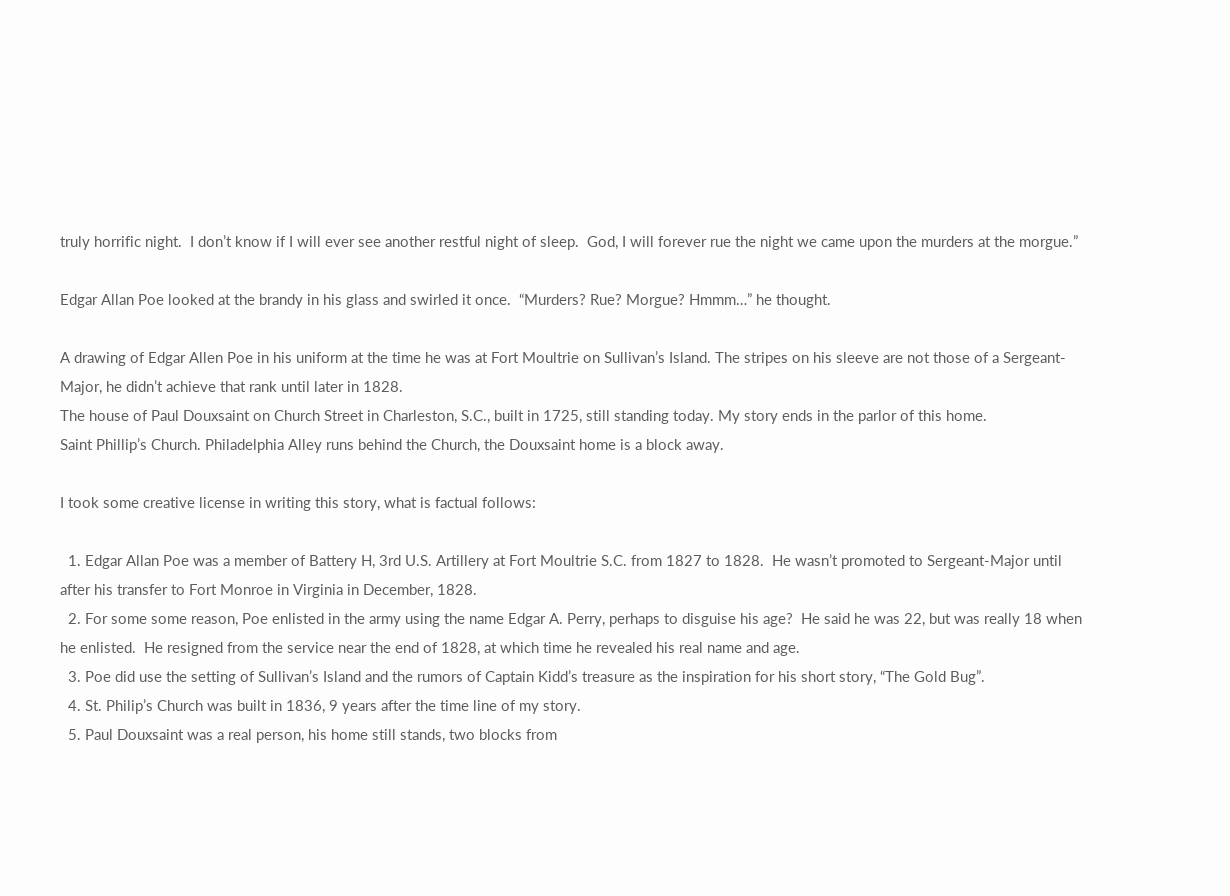truly horrific night.  I don’t know if I will ever see another restful night of sleep.  God, I will forever rue the night we came upon the murders at the morgue.”

Edgar Allan Poe looked at the brandy in his glass and swirled it once.  “Murders? Rue? Morgue? Hmmm…” he thought.

A drawing of Edgar Allen Poe in his uniform at the time he was at Fort Moultrie on Sullivan’s Island. The stripes on his sleeve are not those of a Sergeant-Major, he didn’t achieve that rank until later in 1828.
The house of Paul Douxsaint on Church Street in Charleston, S.C., built in 1725, still standing today. My story ends in the parlor of this home.
Saint Phillip’s Church. Philadelphia Alley runs behind the Church, the Douxsaint home is a block away.

I took some creative license in writing this story, what is factual follows:

  1. Edgar Allan Poe was a member of Battery H, 3rd U.S. Artillery at Fort Moultrie S.C. from 1827 to 1828.  He wasn’t promoted to Sergeant-Major until after his transfer to Fort Monroe in Virginia in December, 1828.
  2. For some some reason, Poe enlisted in the army using the name Edgar A. Perry, perhaps to disguise his age?  He said he was 22, but was really 18 when he enlisted.  He resigned from the service near the end of 1828, at which time he revealed his real name and age.
  3. Poe did use the setting of Sullivan’s Island and the rumors of Captain Kidd’s treasure as the inspiration for his short story, “The Gold Bug”.
  4. St. Philip’s Church was built in 1836, 9 years after the time line of my story.
  5. Paul Douxsaint was a real person, his home still stands, two blocks from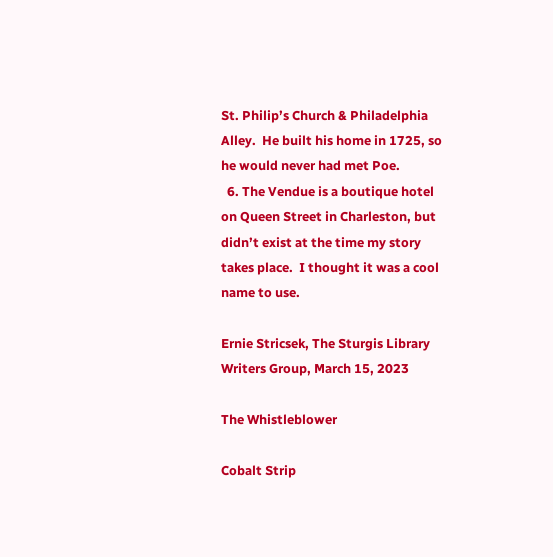St. Philip’s Church & Philadelphia Alley.  He built his home in 1725, so he would never had met Poe.
  6. The Vendue is a boutique hotel on Queen Street in Charleston, but didn’t exist at the time my story takes place.  I thought it was a cool name to use.

Ernie Stricsek, The Sturgis Library Writers Group, March 15, 2023

The Whistleblower

Cobalt Strip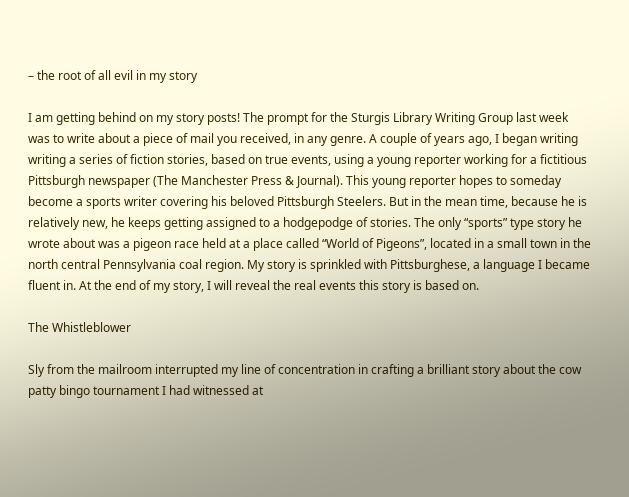– the root of all evil in my story

I am getting behind on my story posts! The prompt for the Sturgis Library Writing Group last week was to write about a piece of mail you received, in any genre. A couple of years ago, I began writing writing a series of fiction stories, based on true events, using a young reporter working for a fictitious Pittsburgh newspaper (The Manchester Press & Journal). This young reporter hopes to someday become a sports writer covering his beloved Pittsburgh Steelers. But in the mean time, because he is relatively new, he keeps getting assigned to a hodgepodge of stories. The only “sports” type story he wrote about was a pigeon race held at a place called “World of Pigeons”, located in a small town in the north central Pennsylvania coal region. My story is sprinkled with Pittsburghese, a language I became fluent in. At the end of my story, I will reveal the real events this story is based on.

The Whistleblower

Sly from the mailroom interrupted my line of concentration in crafting a brilliant story about the cow patty bingo tournament I had witnessed at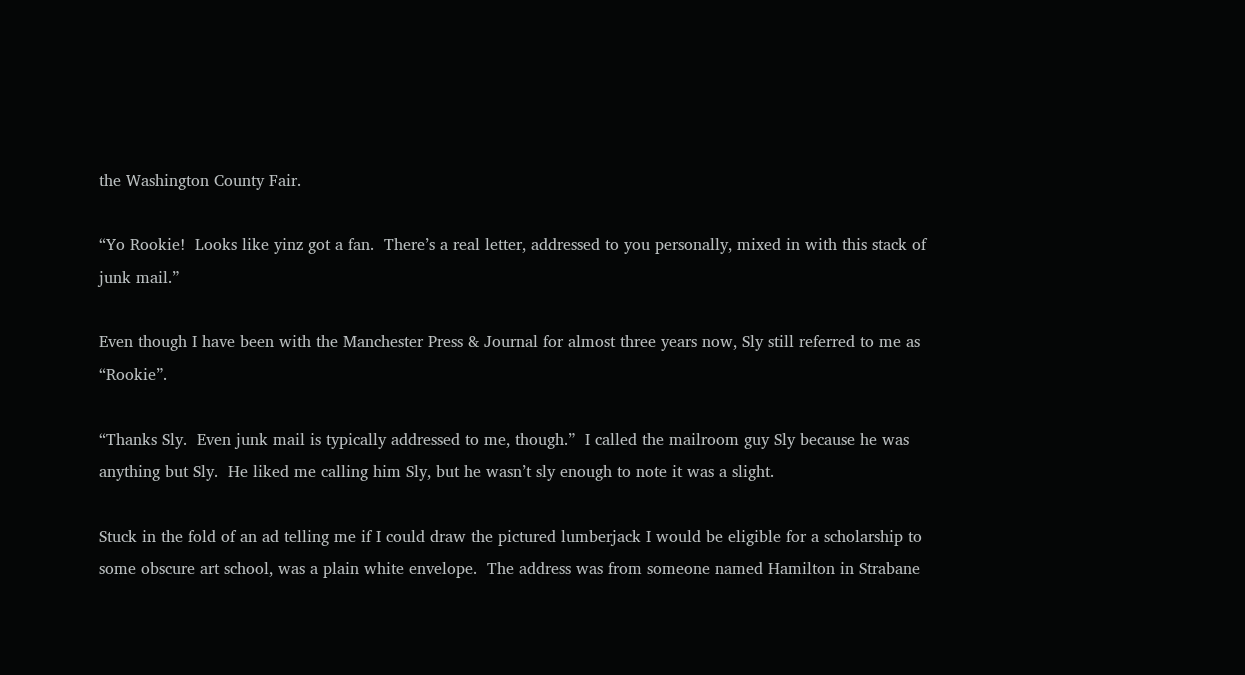the Washington County Fair.

“Yo Rookie!  Looks like yinz got a fan.  There’s a real letter, addressed to you personally, mixed in with this stack of junk mail.”

Even though I have been with the Manchester Press & Journal for almost three years now, Sly still referred to me as “Rookie”.

“Thanks Sly.  Even junk mail is typically addressed to me, though.”  I called the mailroom guy Sly because he was anything but Sly.  He liked me calling him Sly, but he wasn’t sly enough to note it was a slight.

Stuck in the fold of an ad telling me if I could draw the pictured lumberjack I would be eligible for a scholarship to some obscure art school, was a plain white envelope.  The address was from someone named Hamilton in Strabane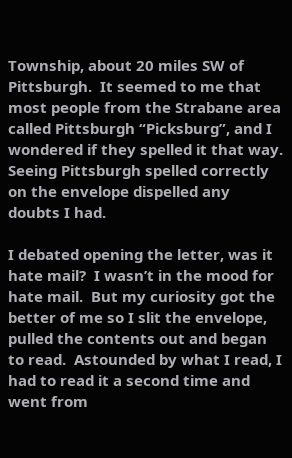Township, about 20 miles SW of Pittsburgh.  It seemed to me that most people from the Strabane area called Pittsburgh “Picksburg”, and I wondered if they spelled it that way.  Seeing Pittsburgh spelled correctly on the envelope dispelled any doubts I had.

I debated opening the letter, was it hate mail?  I wasn’t in the mood for hate mail.  But my curiosity got the better of me so I slit the envelope, pulled the contents out and began to read.  Astounded by what I read, I had to read it a second time and went from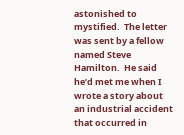astonished to mystified.  The letter was sent by a fellow named Steve Hamilton.  He said he’d met me when I wrote a story about an industrial accident that occurred in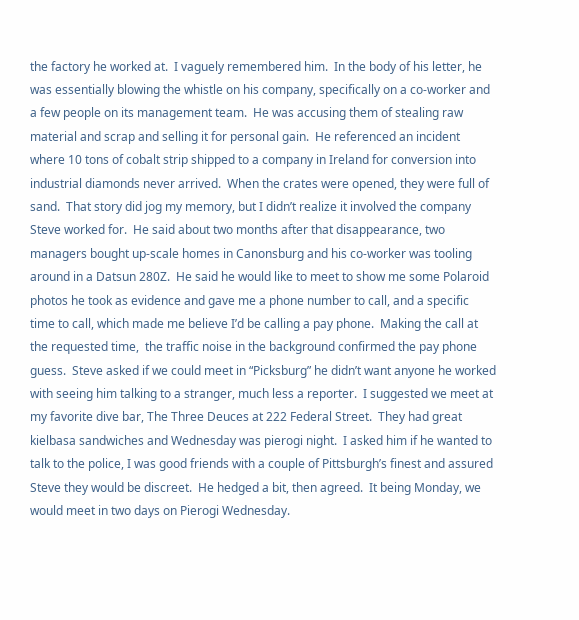the factory he worked at.  I vaguely remembered him.  In the body of his letter, he was essentially blowing the whistle on his company, specifically on a co-worker and a few people on its management team.  He was accusing them of stealing raw material and scrap and selling it for personal gain.  He referenced an incident where 10 tons of cobalt strip shipped to a company in Ireland for conversion into industrial diamonds never arrived.  When the crates were opened, they were full of sand.  That story did jog my memory, but I didn’t realize it involved the company Steve worked for.  He said about two months after that disappearance, two managers bought up-scale homes in Canonsburg and his co-worker was tooling around in a Datsun 280Z.  He said he would like to meet to show me some Polaroid photos he took as evidence and gave me a phone number to call, and a specific time to call, which made me believe I’d be calling a pay phone.  Making the call at the requested time,  the traffic noise in the background confirmed the pay phone guess.  Steve asked if we could meet in “Picksburg” he didn’t want anyone he worked with seeing him talking to a stranger, much less a reporter.  I suggested we meet at my favorite dive bar, The Three Deuces at 222 Federal Street.  They had great kielbasa sandwiches and Wednesday was pierogi night.  I asked him if he wanted to talk to the police, I was good friends with a couple of Pittsburgh’s finest and assured Steve they would be discreet.  He hedged a bit, then agreed.  It being Monday, we would meet in two days on Pierogi Wednesday.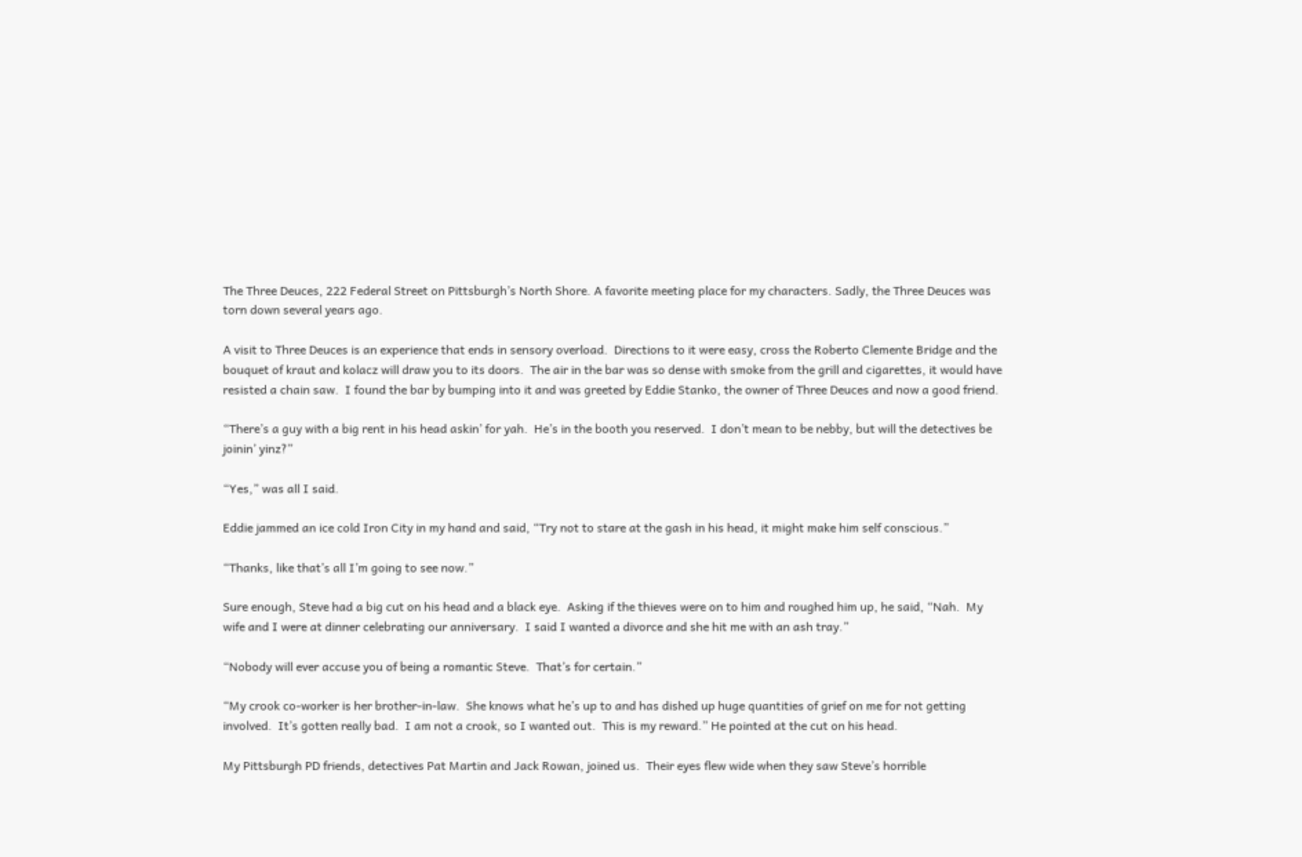The Three Deuces, 222 Federal Street on Pittsburgh’s North Shore. A favorite meeting place for my characters. Sadly, the Three Deuces was torn down several years ago.

A visit to Three Deuces is an experience that ends in sensory overload.  Directions to it were easy, cross the Roberto Clemente Bridge and the bouquet of kraut and kolacz will draw you to its doors.  The air in the bar was so dense with smoke from the grill and cigarettes, it would have resisted a chain saw.  I found the bar by bumping into it and was greeted by Eddie Stanko, the owner of Three Deuces and now a good friend.

“There’s a guy with a big rent in his head askin’ for yah.  He’s in the booth you reserved.  I don’t mean to be nebby, but will the detectives be joinin’ yinz?”

“Yes,” was all I said.

Eddie jammed an ice cold Iron City in my hand and said, “Try not to stare at the gash in his head, it might make him self conscious.”

“Thanks, like that’s all I’m going to see now.”

Sure enough, Steve had a big cut on his head and a black eye.  Asking if the thieves were on to him and roughed him up, he said, “Nah.  My wife and I were at dinner celebrating our anniversary.  I said I wanted a divorce and she hit me with an ash tray.”

“Nobody will ever accuse you of being a romantic Steve.  That’s for certain.”

“My crook co-worker is her brother-in-law.  She knows what he’s up to and has dished up huge quantities of grief on me for not getting involved.  It’s gotten really bad.  I am not a crook, so I wanted out.  This is my reward.” He pointed at the cut on his head.

My Pittsburgh PD friends, detectives Pat Martin and Jack Rowan, joined us.  Their eyes flew wide when they saw Steve’s horrible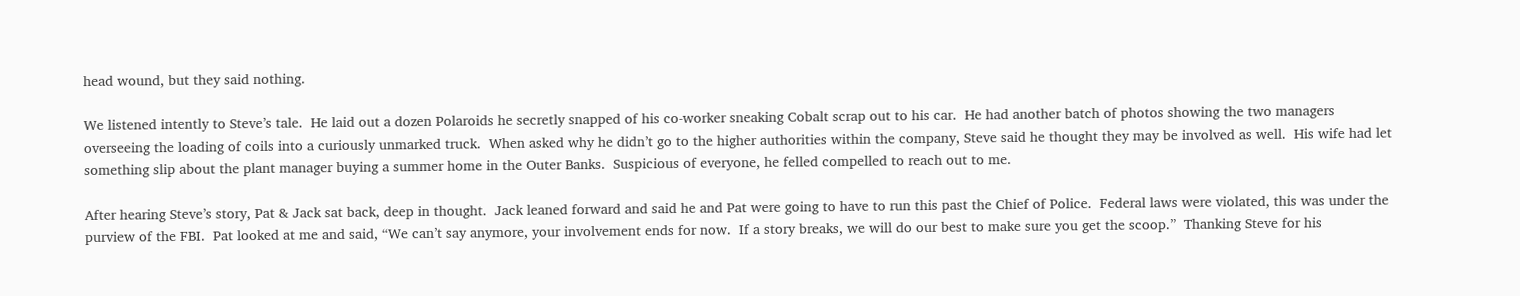head wound, but they said nothing.

We listened intently to Steve’s tale.  He laid out a dozen Polaroids he secretly snapped of his co-worker sneaking Cobalt scrap out to his car.  He had another batch of photos showing the two managers overseeing the loading of coils into a curiously unmarked truck.  When asked why he didn’t go to the higher authorities within the company, Steve said he thought they may be involved as well.  His wife had let something slip about the plant manager buying a summer home in the Outer Banks.  Suspicious of everyone, he felled compelled to reach out to me.

After hearing Steve’s story, Pat & Jack sat back, deep in thought.  Jack leaned forward and said he and Pat were going to have to run this past the Chief of Police.  Federal laws were violated, this was under the purview of the FBI.  Pat looked at me and said, “We can’t say anymore, your involvement ends for now.  If a story breaks, we will do our best to make sure you get the scoop.”  Thanking Steve for his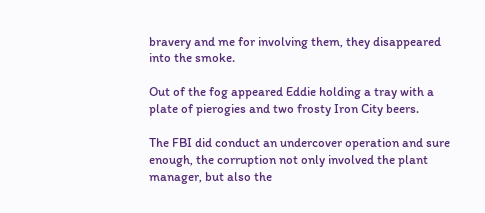bravery and me for involving them, they disappeared into the smoke.

Out of the fog appeared Eddie holding a tray with a plate of pierogies and two frosty Iron City beers.

The FBI did conduct an undercover operation and sure enough, the corruption not only involved the plant manager, but also the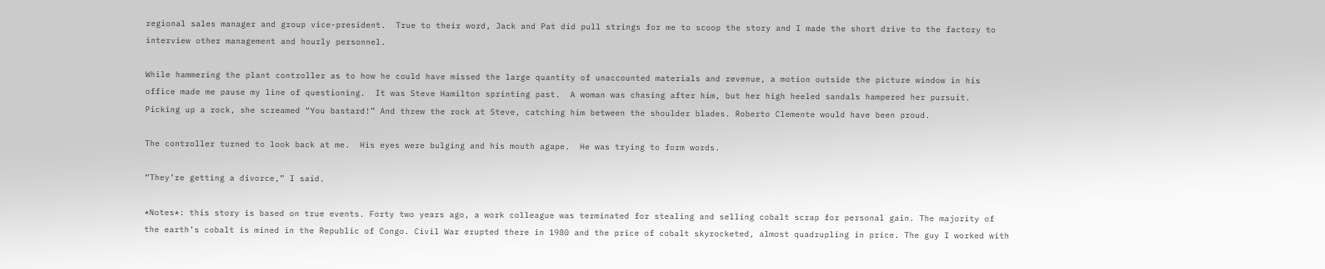regional sales manager and group vice-president.  True to their word, Jack and Pat did pull strings for me to scoop the story and I made the short drive to the factory to interview other management and hourly personnel.

While hammering the plant controller as to how he could have missed the large quantity of unaccounted materials and revenue, a motion outside the picture window in his office made me pause my line of questioning.  It was Steve Hamilton sprinting past.  A woman was chasing after him, but her high heeled sandals hampered her pursuit.  Picking up a rock, she screamed “You bastard!” And threw the rock at Steve, catching him between the shoulder blades. Roberto Clemente would have been proud.

The controller turned to look back at me.  His eyes were bulging and his mouth agape.  He was trying to form words.

“They’re getting a divorce,” I said.

*Notes*: this story is based on true events. Forty two years ago, a work colleague was terminated for stealing and selling cobalt scrap for personal gain. The majority of the earth’s cobalt is mined in the Republic of Congo. Civil War erupted there in 1980 and the price of cobalt skyrocketed, almost quadrupling in price. The guy I worked with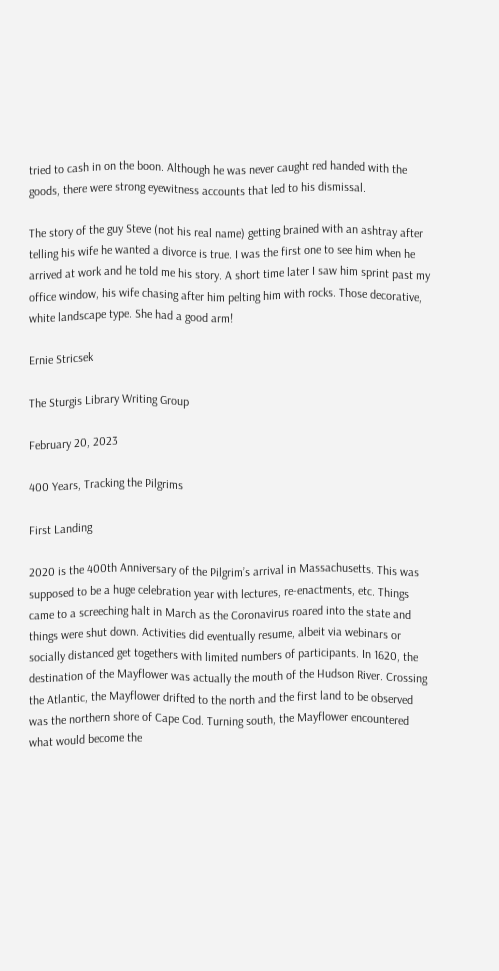tried to cash in on the boon. Although he was never caught red handed with the goods, there were strong eyewitness accounts that led to his dismissal.

The story of the guy Steve (not his real name) getting brained with an ashtray after telling his wife he wanted a divorce is true. I was the first one to see him when he arrived at work and he told me his story. A short time later I saw him sprint past my office window, his wife chasing after him pelting him with rocks. Those decorative, white landscape type. She had a good arm!

Ernie Stricsek

The Sturgis Library Writing Group

February 20, 2023

400 Years, Tracking the Pilgrims

First Landing

2020 is the 400th Anniversary of the Pilgrim’s arrival in Massachusetts. This was supposed to be a huge celebration year with lectures, re-enactments, etc. Things came to a screeching halt in March as the Coronavirus roared into the state and things were shut down. Activities did eventually resume, albeit via webinars or socially distanced get togethers with limited numbers of participants. In 1620, the destination of the Mayflower was actually the mouth of the Hudson River. Crossing the Atlantic, the Mayflower drifted to the north and the first land to be observed was the northern shore of Cape Cod. Turning south, the Mayflower encountered what would become the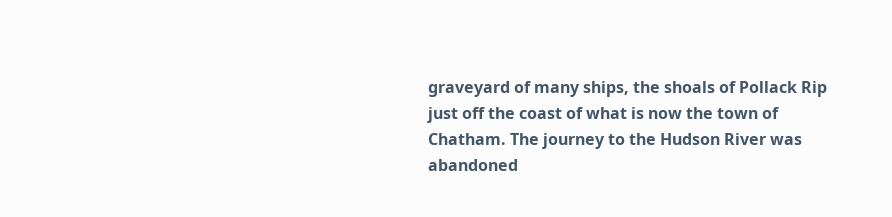graveyard of many ships, the shoals of Pollack Rip just off the coast of what is now the town of Chatham. The journey to the Hudson River was abandoned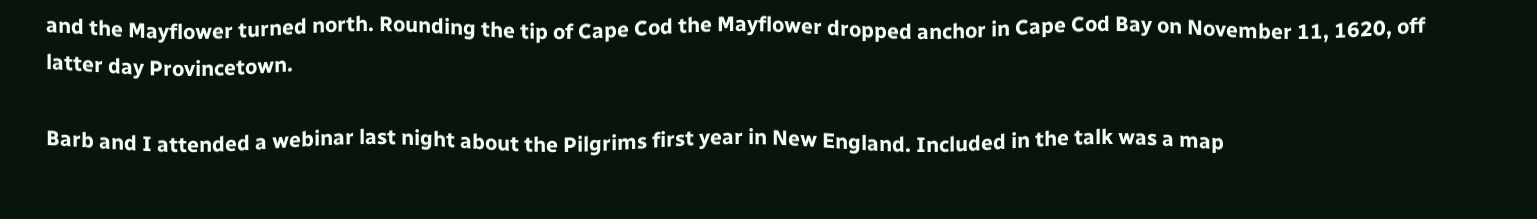and the Mayflower turned north. Rounding the tip of Cape Cod the Mayflower dropped anchor in Cape Cod Bay on November 11, 1620, off latter day Provincetown.

Barb and I attended a webinar last night about the Pilgrims first year in New England. Included in the talk was a map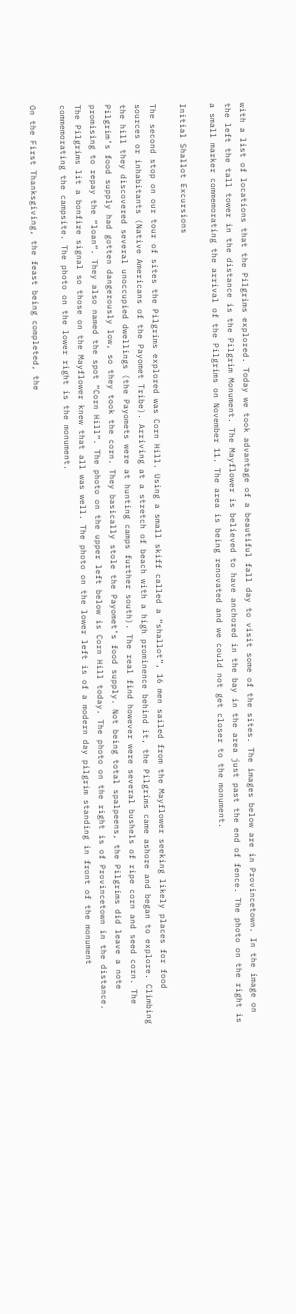with a list of locations that the Pilgrims explored. Today we took advantage of a beautiful fall day to visit some of the sites. The images below are in Provincetown. In the image on the left the tall tower in the distance is the Pilgrim Monument. The Mayflower is believed to have anchored in the bay in the area just past the end of fence. The photo on the right is a small marker commemorating the arrival of the Pilgrims on November 11. The area is being renovated and we could not get closer to the monument.

Initial Shallot Excursions

The second stop on our tour of sites the Pilgrims explored was Corn Hill. Using a small skiff called a “shallot”, 16 men sailed from the Mayflower seeking likely places for food sources or inhabitants (Native Americans of the Payomet Tribe). Arriving at a stretch of beach with a high prominence behind it, the Pilgrims came ashore and began to explore. Climbing the hill they discovered several unoccupied dwellings (the Payomets were at hunting camps further south). The real find however were several bushels of ripe corn and seed corn. The Pilgrim’s food supply had gotten dangerously low, so they took the corn. They basically stole the Payomet’s food supply. Not being total spalpeens, the Pilgrims did leave a note promising to repay the “loan”. They also named the spot “Corn Hill”. The photo on the upper left below is Corn Hill today. The photo on the right is of Provincetown in the distance. The Pilgrims lit a bonfire signal so those on the Mayflower knew that all was well. The photo on the lower left is of a modern day pilgrim standing in front of the monument commemorating the campsite. The photo on the lower right is the monument.

On the First Thanksgiving, the feast being completed, the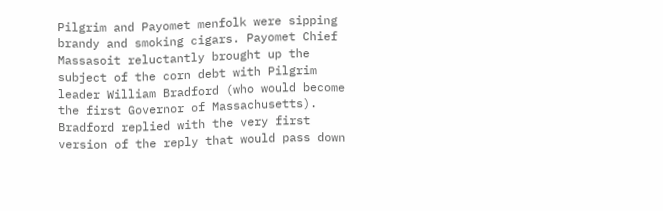Pilgrim and Payomet menfolk were sipping brandy and smoking cigars. Payomet Chief Massasoit reluctantly brought up the subject of the corn debt with Pilgrim leader William Bradford (who would become the first Governor of Massachusetts). Bradford replied with the very first version of the reply that would pass down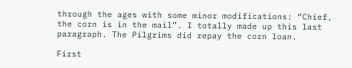through the ages with some minor modifications: “Chief, the corn is in the mail”. I totally made up this last paragraph. The Pilgrims did repay the corn loan.

First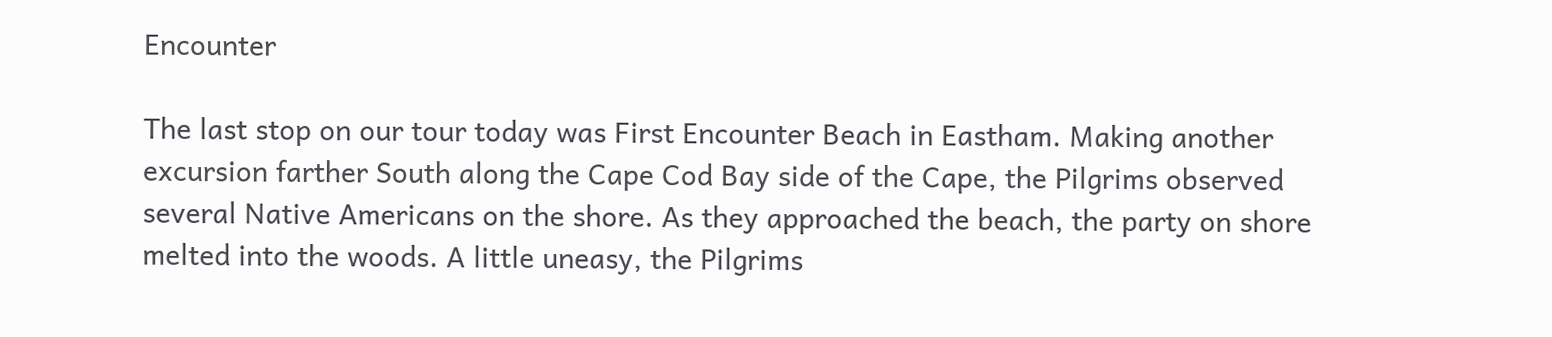Encounter

The last stop on our tour today was First Encounter Beach in Eastham. Making another excursion farther South along the Cape Cod Bay side of the Cape, the Pilgrims observed several Native Americans on the shore. As they approached the beach, the party on shore melted into the woods. A little uneasy, the Pilgrims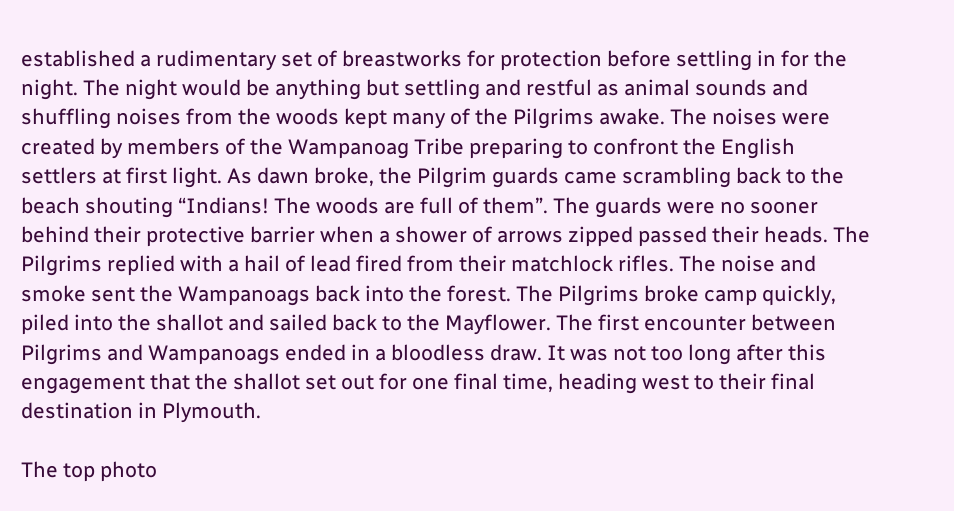established a rudimentary set of breastworks for protection before settling in for the night. The night would be anything but settling and restful as animal sounds and shuffling noises from the woods kept many of the Pilgrims awake. The noises were created by members of the Wampanoag Tribe preparing to confront the English settlers at first light. As dawn broke, the Pilgrim guards came scrambling back to the beach shouting “Indians! The woods are full of them”. The guards were no sooner behind their protective barrier when a shower of arrows zipped passed their heads. The Pilgrims replied with a hail of lead fired from their matchlock rifles. The noise and smoke sent the Wampanoags back into the forest. The Pilgrims broke camp quickly, piled into the shallot and sailed back to the Mayflower. The first encounter between Pilgrims and Wampanoags ended in a bloodless draw. It was not too long after this engagement that the shallot set out for one final time, heading west to their final destination in Plymouth.

The top photo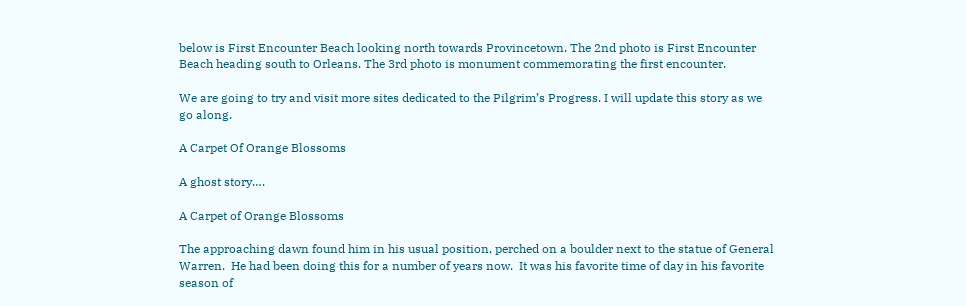below is First Encounter Beach looking north towards Provincetown. The 2nd photo is First Encounter Beach heading south to Orleans. The 3rd photo is monument commemorating the first encounter.

We are going to try and visit more sites dedicated to the Pilgrim’s Progress. I will update this story as we go along.

A Carpet Of Orange Blossoms

A ghost story….

A Carpet of Orange Blossoms

The approaching dawn found him in his usual position, perched on a boulder next to the statue of General Warren.  He had been doing this for a number of years now.  It was his favorite time of day in his favorite season of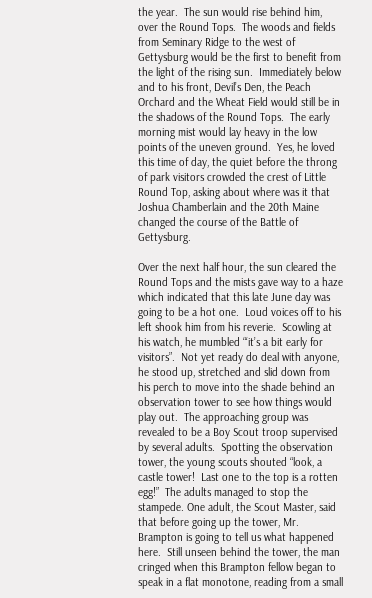the year.  The sun would rise behind him, over the Round Tops.  The woods and fields from Seminary Ridge to the west of Gettysburg would be the first to benefit from the light of the rising sun.  Immediately below and to his front, Devil’s Den, the Peach Orchard and the Wheat Field would still be in the shadows of the Round Tops.  The early morning mist would lay heavy in the low points of the uneven ground.  Yes, he loved this time of day, the quiet before the throng of park visitors crowded the crest of Little Round Top, asking about where was it that Joshua Chamberlain and the 20th Maine changed the course of the Battle of Gettysburg.

Over the next half hour, the sun cleared the Round Tops and the mists gave way to a haze which indicated that this late June day was going to be a hot one.  Loud voices off to his left shook him from his reverie.  Scowling at his watch, he mumbled “‘it’s a bit early for visitors”.  Not yet ready do deal with anyone, he stood up, stretched and slid down from his perch to move into the shade behind an observation tower to see how things would play out.  The approaching group was revealed to be a Boy Scout troop supervised by several adults.  Spotting the observation tower, the young scouts shouted “look, a castle tower!  Last one to the top is a rotten egg!”  The adults managed to stop the stampede. One adult, the Scout Master, said that before going up the tower, Mr. Brampton is going to tell us what happened here.  Still unseen behind the tower, the man cringed when this Brampton fellow began to speak in a flat monotone, reading from a small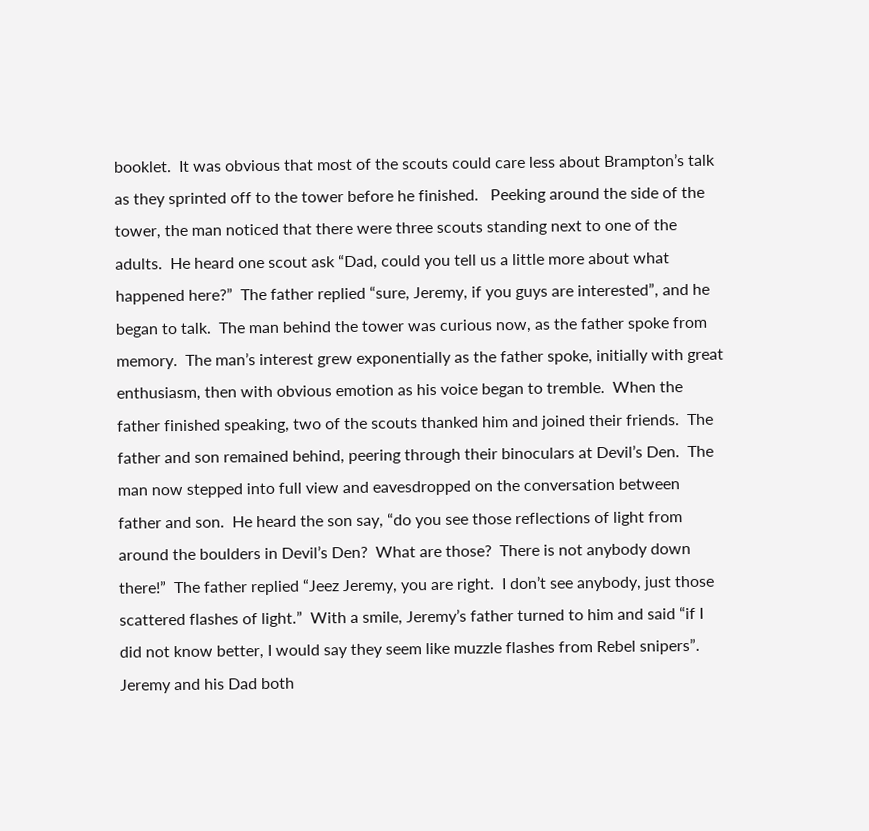booklet.  It was obvious that most of the scouts could care less about Brampton’s talk as they sprinted off to the tower before he finished.   Peeking around the side of the tower, the man noticed that there were three scouts standing next to one of the adults.  He heard one scout ask “Dad, could you tell us a little more about what happened here?”  The father replied “sure, Jeremy, if you guys are interested”, and he began to talk.  The man behind the tower was curious now, as the father spoke from memory.  The man’s interest grew exponentially as the father spoke, initially with great enthusiasm, then with obvious emotion as his voice began to tremble.  When the father finished speaking, two of the scouts thanked him and joined their friends.  The father and son remained behind, peering through their binoculars at Devil’s Den.  The man now stepped into full view and eavesdropped on the conversation between father and son.  He heard the son say, “do you see those reflections of light from around the boulders in Devil’s Den?  What are those?  There is not anybody down there!”  The father replied “Jeez Jeremy, you are right.  I don’t see anybody, just those scattered flashes of light.”  With a smile, Jeremy’s father turned to him and said “if I did not know better, I would say they seem like muzzle flashes from Rebel snipers”.  Jeremy and his Dad both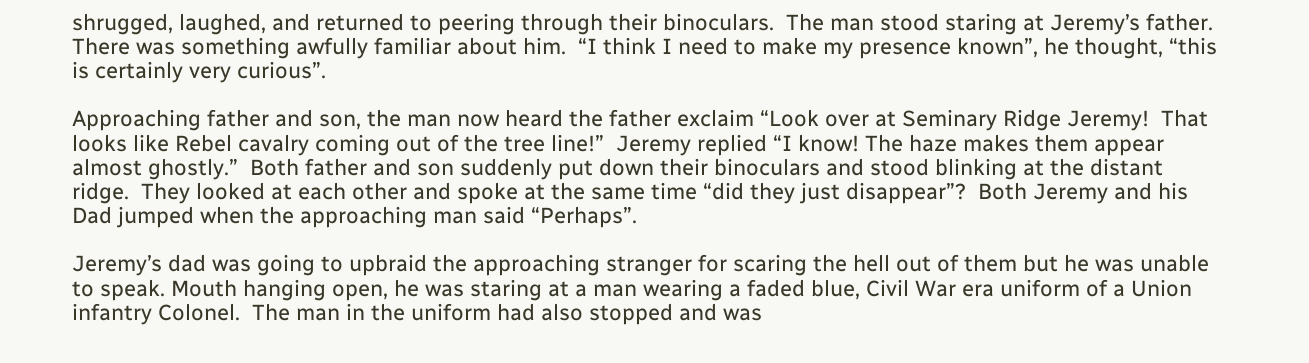shrugged, laughed, and returned to peering through their binoculars.  The man stood staring at Jeremy’s father.  There was something awfully familiar about him.  “I think I need to make my presence known”, he thought, “this is certainly very curious”.

Approaching father and son, the man now heard the father exclaim “Look over at Seminary Ridge Jeremy!  That looks like Rebel cavalry coming out of the tree line!”  Jeremy replied “I know! The haze makes them appear almost ghostly.”  Both father and son suddenly put down their binoculars and stood blinking at the distant ridge.  They looked at each other and spoke at the same time “did they just disappear”?  Both Jeremy and his Dad jumped when the approaching man said “Perhaps”.

Jeremy’s dad was going to upbraid the approaching stranger for scaring the hell out of them but he was unable to speak. Mouth hanging open, he was staring at a man wearing a faded blue, Civil War era uniform of a Union infantry Colonel.  The man in the uniform had also stopped and was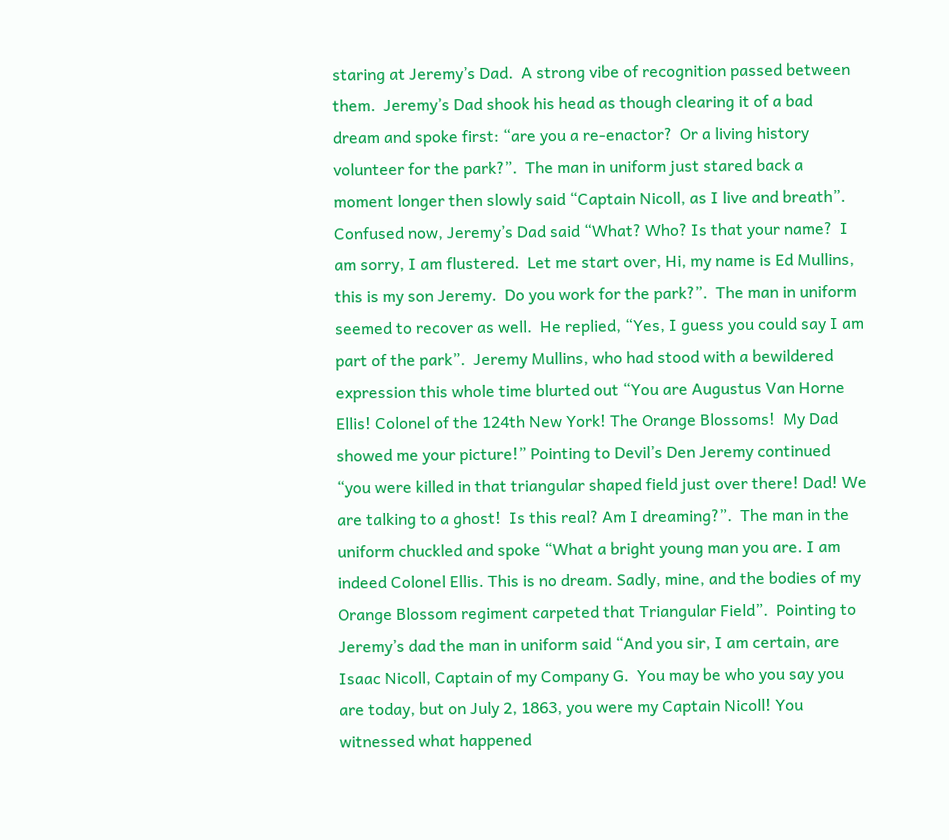staring at Jeremy’s Dad.  A strong vibe of recognition passed between them.  Jeremy’s Dad shook his head as though clearing it of a bad dream and spoke first: “are you a re-enactor?  Or a living history volunteer for the park?”.  The man in uniform just stared back a moment longer then slowly said “Captain Nicoll, as I live and breath”.  Confused now, Jeremy’s Dad said “What? Who? Is that your name?  I am sorry, I am flustered.  Let me start over, Hi, my name is Ed Mullins, this is my son Jeremy.  Do you work for the park?”.  The man in uniform seemed to recover as well.  He replied, “Yes, I guess you could say I am part of the park”.  Jeremy Mullins, who had stood with a bewildered expression this whole time blurted out “You are Augustus Van Horne Ellis! Colonel of the 124th New York! The Orange Blossoms!  My Dad showed me your picture!” Pointing to Devil’s Den Jeremy continued “you were killed in that triangular shaped field just over there! Dad! We are talking to a ghost!  Is this real? Am I dreaming?”.  The man in the uniform chuckled and spoke “What a bright young man you are. I am indeed Colonel Ellis. This is no dream. Sadly, mine, and the bodies of my Orange Blossom regiment carpeted that Triangular Field”.  Pointing to Jeremy’s dad the man in uniform said “And you sir, I am certain, are Isaac Nicoll, Captain of my Company G.  You may be who you say you are today, but on July 2, 1863, you were my Captain Nicoll! You witnessed what happened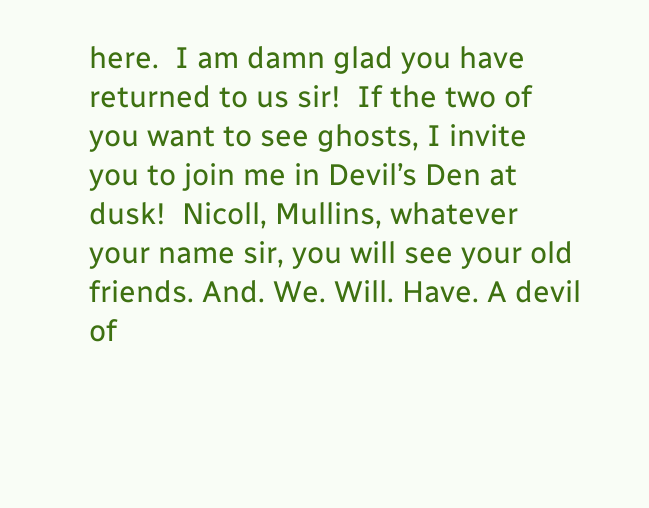here.  I am damn glad you have returned to us sir!  If the two of you want to see ghosts, I invite you to join me in Devil’s Den at dusk!  Nicoll, Mullins, whatever your name sir, you will see your old friends. And. We. Will. Have. A devil of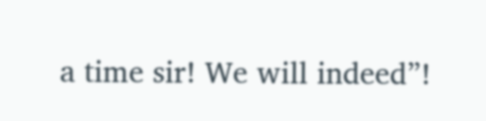a time sir! We will indeed”!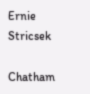Ernie Stricsek

Chatham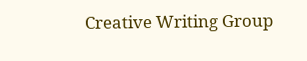Creative Writing Group